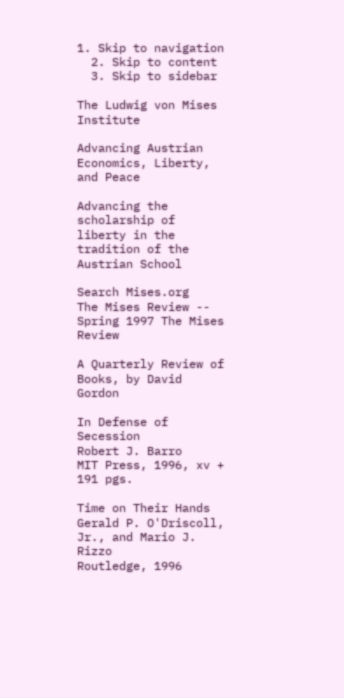1. Skip to navigation
  2. Skip to content
  3. Skip to sidebar

The Ludwig von Mises Institute

Advancing Austrian Economics, Liberty, and Peace

Advancing the scholarship of liberty in the tradition of the Austrian School

Search Mises.org
The Mises Review -- Spring 1997 The Mises Review

A Quarterly Review of Books, by David Gordon

In Defense of Secession
Robert J. Barro
MIT Press, 1996, xv + 191 pgs.

Time on Their Hands
Gerald P. O'Driscoll, Jr., and Mario J. Rizzo
Routledge, 1996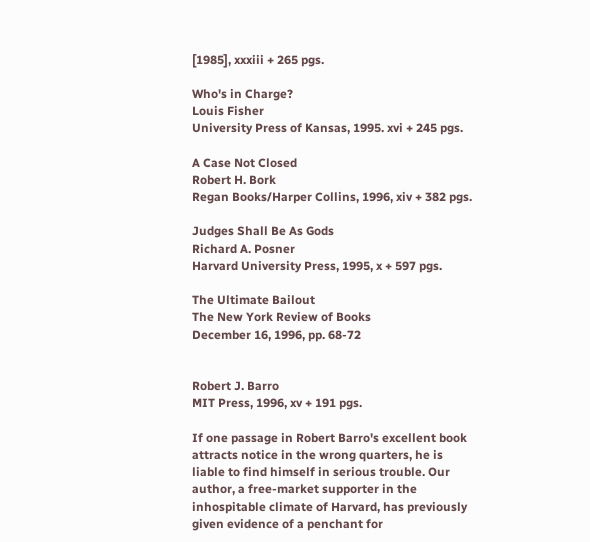[1985], xxxiii + 265 pgs.

Who's in Charge?
Louis Fisher
University Press of Kansas, 1995. xvi + 245 pgs.

A Case Not Closed
Robert H. Bork
Regan Books/Harper Collins, 1996, xiv + 382 pgs.

Judges Shall Be As Gods
Richard A. Posner
Harvard University Press, 1995, x + 597 pgs.

The Ultimate Bailout
The New York Review of Books
December 16, 1996, pp. 68-72


Robert J. Barro
MIT Press, 1996, xv + 191 pgs.

If one passage in Robert Barro's excellent book attracts notice in the wrong quarters, he is liable to find himself in serious trouble. Our author, a free-market supporter in the inhospitable climate of Harvard, has previously given evidence of a penchant for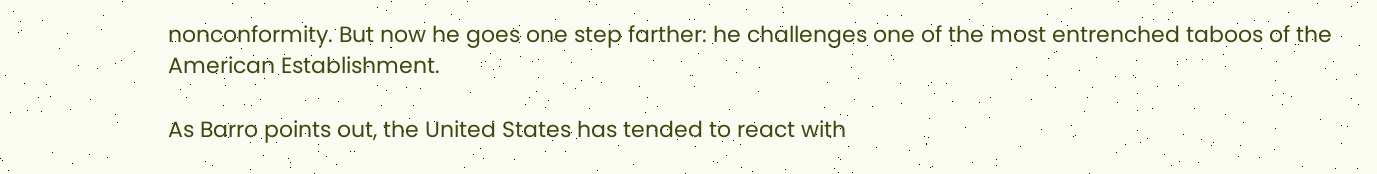nonconformity. But now he goes one step farther: he challenges one of the most entrenched taboos of the American Establishment.

As Barro points out, the United States has tended to react with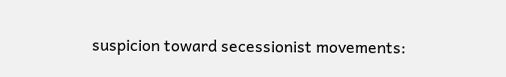suspicion toward secessionist movements: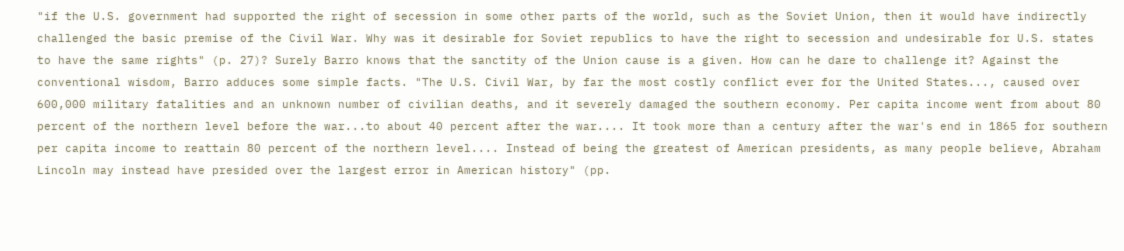"if the U.S. government had supported the right of secession in some other parts of the world, such as the Soviet Union, then it would have indirectly challenged the basic premise of the Civil War. Why was it desirable for Soviet republics to have the right to secession and undesirable for U.S. states to have the same rights" (p. 27)? Surely Barro knows that the sanctity of the Union cause is a given. How can he dare to challenge it? Against the conventional wisdom, Barro adduces some simple facts. "The U.S. Civil War, by far the most costly conflict ever for the United States..., caused over 600,000 military fatalities and an unknown number of civilian deaths, and it severely damaged the southern economy. Per capita income went from about 80 percent of the northern level before the war...to about 40 percent after the war.... It took more than a century after the war's end in 1865 for southern per capita income to reattain 80 percent of the northern level.... Instead of being the greatest of American presidents, as many people believe, Abraham Lincoln may instead have presided over the largest error in American history" (pp.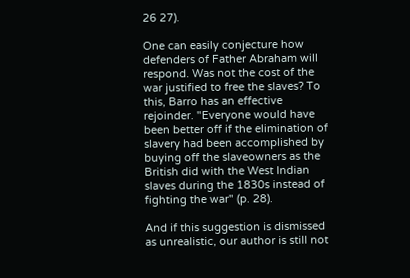26 27).

One can easily conjecture how defenders of Father Abraham will respond. Was not the cost of the war justified to free the slaves? To this, Barro has an effective rejoinder. "Everyone would have been better off if the elimination of slavery had been accomplished by buying off the slaveowners as the British did with the West Indian slaves during the 1830s instead of fighting the war" (p. 28).

And if this suggestion is dismissed as unrealistic, our author is still not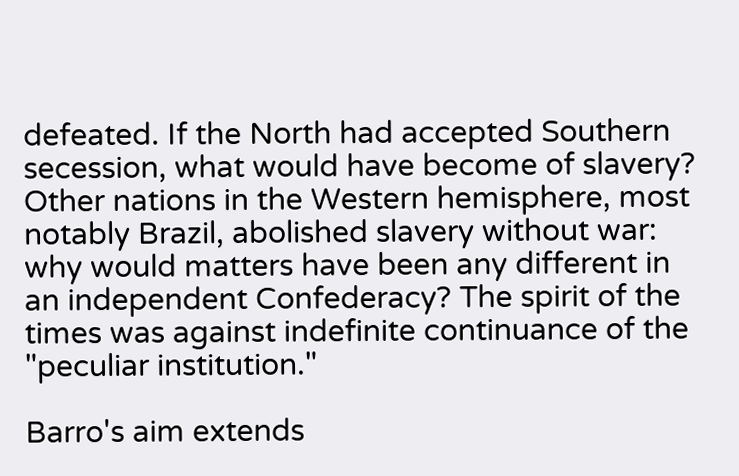defeated. If the North had accepted Southern secession, what would have become of slavery? Other nations in the Western hemisphere, most notably Brazil, abolished slavery without war: why would matters have been any different in an independent Confederacy? The spirit of the times was against indefinite continuance of the "peculiar institution."

Barro's aim extends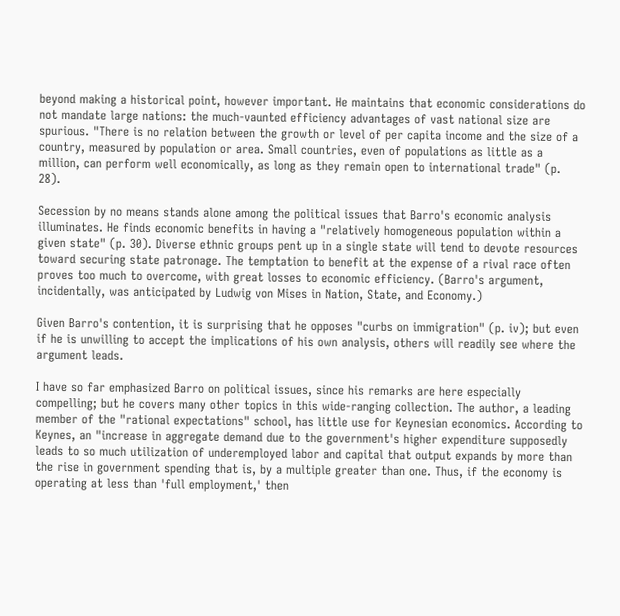beyond making a historical point, however important. He maintains that economic considerations do not mandate large nations: the much-vaunted efficiency advantages of vast national size are spurious. "There is no relation between the growth or level of per capita income and the size of a country, measured by population or area. Small countries, even of populations as little as a million, can perform well economically, as long as they remain open to international trade" (p. 28).

Secession by no means stands alone among the political issues that Barro's economic analysis illuminates. He finds economic benefits in having a "relatively homogeneous population within a given state" (p. 30). Diverse ethnic groups pent up in a single state will tend to devote resources toward securing state patronage. The temptation to benefit at the expense of a rival race often proves too much to overcome, with great losses to economic efficiency. (Barro's argument, incidentally, was anticipated by Ludwig von Mises in Nation, State, and Economy.)

Given Barro's contention, it is surprising that he opposes "curbs on immigration" (p. iv); but even if he is unwilling to accept the implications of his own analysis, others will readily see where the argument leads.

I have so far emphasized Barro on political issues, since his remarks are here especially compelling; but he covers many other topics in this wide-ranging collection. The author, a leading member of the "rational expectations" school, has little use for Keynesian economics. According to Keynes, an "increase in aggregate demand due to the government's higher expenditure supposedly leads to so much utilization of underemployed labor and capital that output expands by more than the rise in government spending that is, by a multiple greater than one. Thus, if the economy is operating at less than 'full employment,' then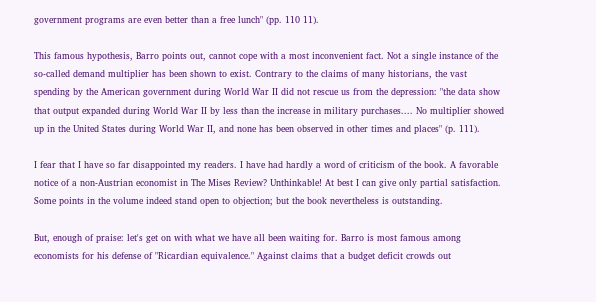government programs are even better than a free lunch" (pp. 110 11).

This famous hypothesis, Barro points out, cannot cope with a most inconvenient fact. Not a single instance of the so-called demand multiplier has been shown to exist. Contrary to the claims of many historians, the vast spending by the American government during World War II did not rescue us from the depression: "the data show that output expanded during World War II by less than the increase in military purchases.... No multiplier showed up in the United States during World War II, and none has been observed in other times and places" (p. 111).

I fear that I have so far disappointed my readers. I have had hardly a word of criticism of the book. A favorable notice of a non-Austrian economist in The Mises Review? Unthinkable! At best I can give only partial satisfaction. Some points in the volume indeed stand open to objection; but the book nevertheless is outstanding.

But, enough of praise: let's get on with what we have all been waiting for. Barro is most famous among economists for his defense of "Ricardian equivalence." Against claims that a budget deficit crowds out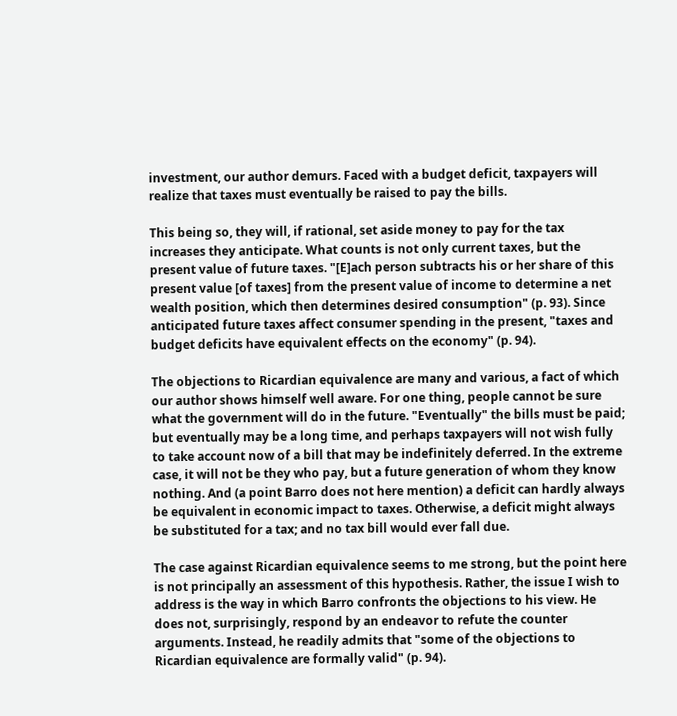investment, our author demurs. Faced with a budget deficit, taxpayers will realize that taxes must eventually be raised to pay the bills.

This being so, they will, if rational, set aside money to pay for the tax increases they anticipate. What counts is not only current taxes, but the present value of future taxes. "[E]ach person subtracts his or her share of this present value [of taxes] from the present value of income to determine a net wealth position, which then determines desired consumption" (p. 93). Since anticipated future taxes affect consumer spending in the present, "taxes and budget deficits have equivalent effects on the economy" (p. 94).

The objections to Ricardian equivalence are many and various, a fact of which our author shows himself well aware. For one thing, people cannot be sure what the government will do in the future. "Eventually" the bills must be paid; but eventually may be a long time, and perhaps taxpayers will not wish fully to take account now of a bill that may be indefinitely deferred. In the extreme case, it will not be they who pay, but a future generation of whom they know nothing. And (a point Barro does not here mention) a deficit can hardly always be equivalent in economic impact to taxes. Otherwise, a deficit might always be substituted for a tax; and no tax bill would ever fall due.

The case against Ricardian equivalence seems to me strong, but the point here is not principally an assessment of this hypothesis. Rather, the issue I wish to address is the way in which Barro confronts the objections to his view. He does not, surprisingly, respond by an endeavor to refute the counter arguments. Instead, he readily admits that "some of the objections to Ricardian equivalence are formally valid" (p. 94).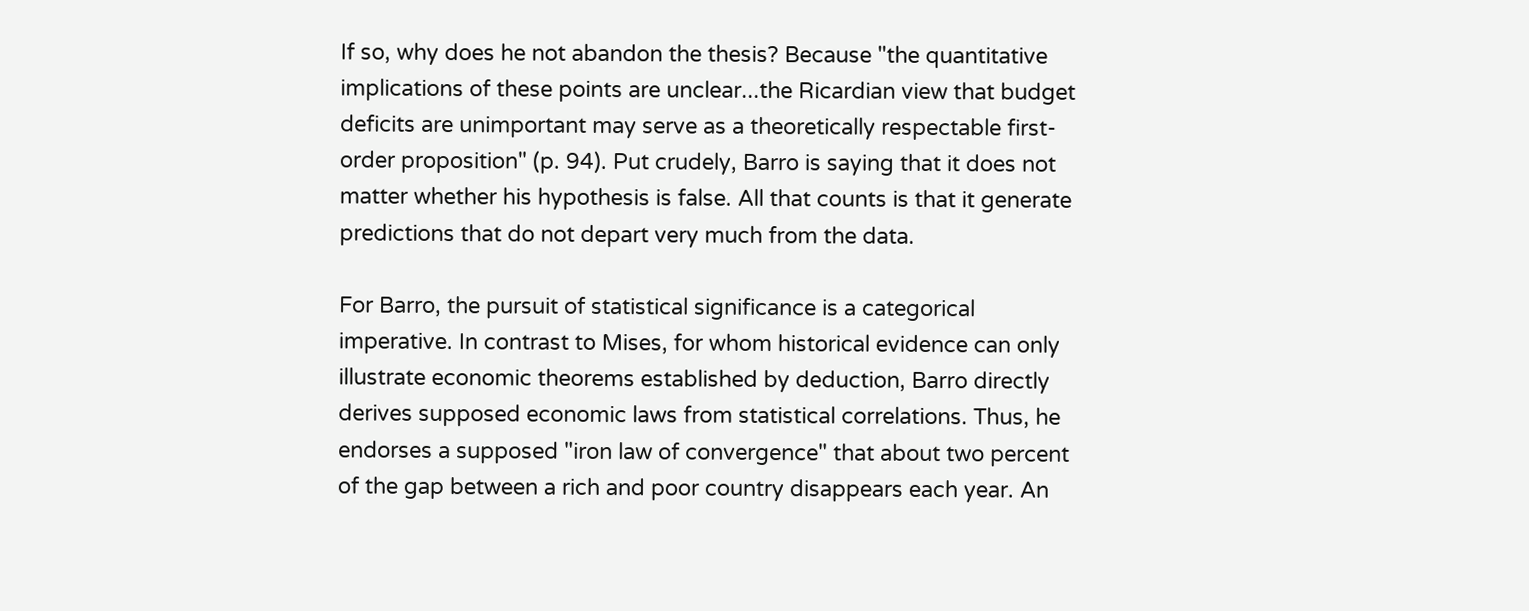If so, why does he not abandon the thesis? Because "the quantitative implications of these points are unclear...the Ricardian view that budget deficits are unimportant may serve as a theoretically respectable first-order proposition" (p. 94). Put crudely, Barro is saying that it does not matter whether his hypothesis is false. All that counts is that it generate predictions that do not depart very much from the data.

For Barro, the pursuit of statistical significance is a categorical imperative. In contrast to Mises, for whom historical evidence can only illustrate economic theorems established by deduction, Barro directly derives supposed economic laws from statistical correlations. Thus, he endorses a supposed "iron law of convergence" that about two percent of the gap between a rich and poor country disappears each year. An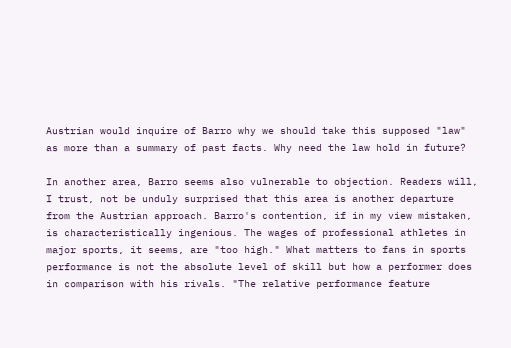Austrian would inquire of Barro why we should take this supposed "law" as more than a summary of past facts. Why need the law hold in future?

In another area, Barro seems also vulnerable to objection. Readers will, I trust, not be unduly surprised that this area is another departure from the Austrian approach. Barro's contention, if in my view mistaken, is characteristically ingenious. The wages of professional athletes in major sports, it seems, are "too high." What matters to fans in sports performance is not the absolute level of skill but how a performer does in comparison with his rivals. "The relative performance feature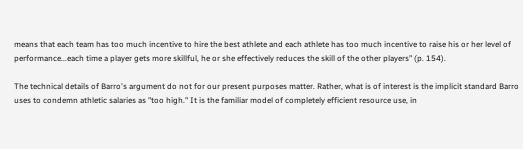means that each team has too much incentive to hire the best athlete and each athlete has too much incentive to raise his or her level of performance...each time a player gets more skillful, he or she effectively reduces the skill of the other players" (p. 154).

The technical details of Barro's argument do not for our present purposes matter. Rather, what is of interest is the implicit standard Barro uses to condemn athletic salaries as "too high." It is the familiar model of completely efficient resource use, in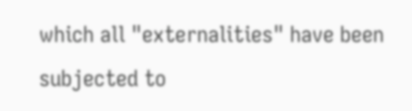which all "externalities" have been subjected to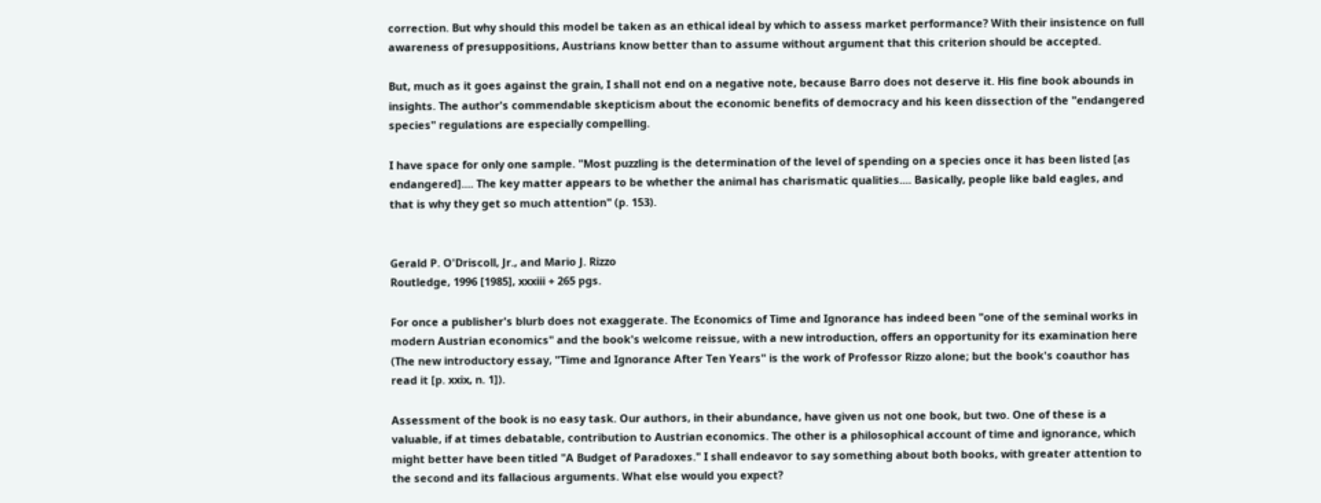correction. But why should this model be taken as an ethical ideal by which to assess market performance? With their insistence on full awareness of presuppositions, Austrians know better than to assume without argument that this criterion should be accepted.

But, much as it goes against the grain, I shall not end on a negative note, because Barro does not deserve it. His fine book abounds in insights. The author's commendable skepticism about the economic benefits of democracy and his keen dissection of the "endangered species" regulations are especially compelling.

I have space for only one sample. "Most puzzling is the determination of the level of spending on a species once it has been listed [as endangered].... The key matter appears to be whether the animal has charismatic qualities.... Basically, people like bald eagles, and that is why they get so much attention" (p. 153).


Gerald P. O'Driscoll, Jr., and Mario J. Rizzo
Routledge, 1996 [1985], xxxiii + 265 pgs.

For once a publisher's blurb does not exaggerate. The Economics of Time and Ignorance has indeed been "one of the seminal works in modern Austrian economics" and the book's welcome reissue, with a new introduction, offers an opportunity for its examination here (The new introductory essay, "Time and Ignorance After Ten Years" is the work of Professor Rizzo alone; but the book's coauthor has read it [p. xxix, n. 1]).

Assessment of the book is no easy task. Our authors, in their abundance, have given us not one book, but two. One of these is a valuable, if at times debatable, contribution to Austrian economics. The other is a philosophical account of time and ignorance, which might better have been titled "A Budget of Paradoxes." I shall endeavor to say something about both books, with greater attention to the second and its fallacious arguments. What else would you expect?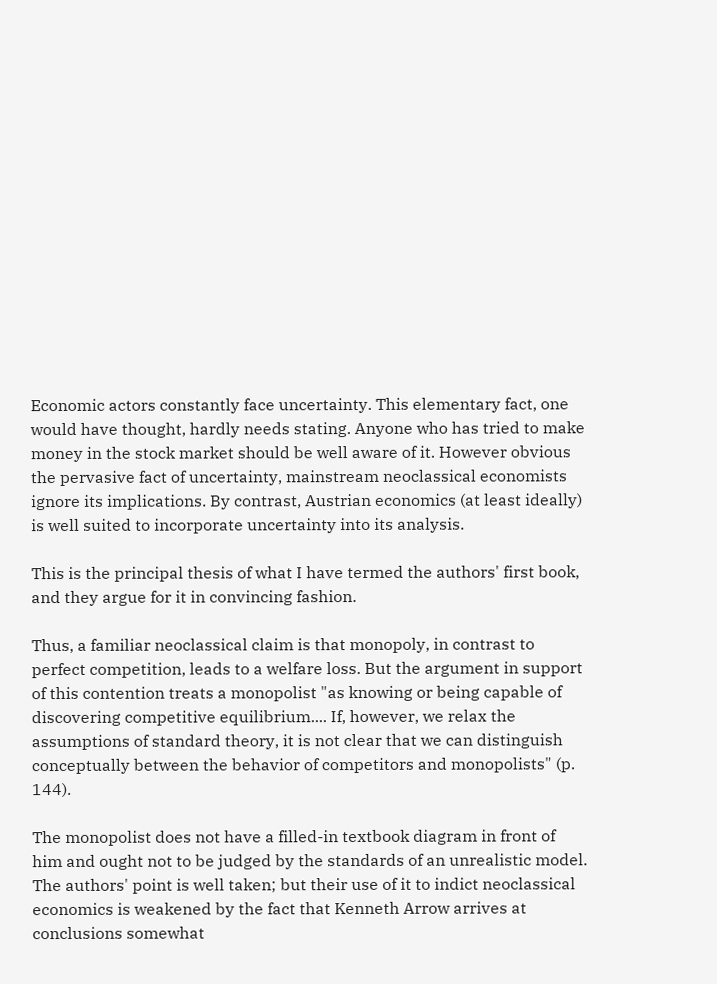Economic actors constantly face uncertainty. This elementary fact, one would have thought, hardly needs stating. Anyone who has tried to make money in the stock market should be well aware of it. However obvious the pervasive fact of uncertainty, mainstream neoclassical economists ignore its implications. By contrast, Austrian economics (at least ideally) is well suited to incorporate uncertainty into its analysis.

This is the principal thesis of what I have termed the authors' first book, and they argue for it in convincing fashion.

Thus, a familiar neoclassical claim is that monopoly, in contrast to perfect competition, leads to a welfare loss. But the argument in support of this contention treats a monopolist "as knowing or being capable of discovering competitive equilibrium.... If, however, we relax the assumptions of standard theory, it is not clear that we can distinguish conceptually between the behavior of competitors and monopolists" (p. 144).

The monopolist does not have a filled-in textbook diagram in front of him and ought not to be judged by the standards of an unrealistic model. The authors' point is well taken; but their use of it to indict neoclassical economics is weakened by the fact that Kenneth Arrow arrives at conclusions somewhat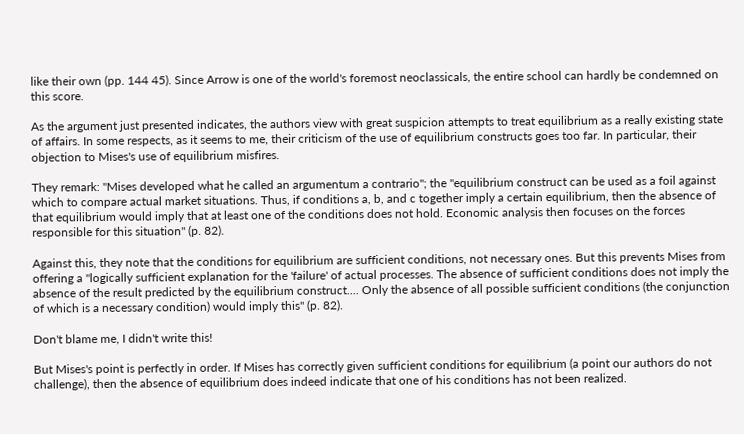like their own (pp. 144 45). Since Arrow is one of the world's foremost neoclassicals, the entire school can hardly be condemned on this score.

As the argument just presented indicates, the authors view with great suspicion attempts to treat equilibrium as a really existing state of affairs. In some respects, as it seems to me, their criticism of the use of equilibrium constructs goes too far. In particular, their objection to Mises's use of equilibrium misfires.

They remark: "Mises developed what he called an argumentum a contrario"; the "equilibrium construct can be used as a foil against which to compare actual market situations. Thus, if conditions a, b, and c together imply a certain equilibrium, then the absence of that equilibrium would imply that at least one of the conditions does not hold. Economic analysis then focuses on the forces responsible for this situation" (p. 82).

Against this, they note that the conditions for equilibrium are sufficient conditions, not necessary ones. But this prevents Mises from offering a "logically sufficient explanation for the 'failure' of actual processes. The absence of sufficient conditions does not imply the absence of the result predicted by the equilibrium construct.... Only the absence of all possible sufficient conditions (the conjunction of which is a necessary condition) would imply this" (p. 82).

Don't blame me, I didn't write this!

But Mises's point is perfectly in order. If Mises has correctly given sufficient conditions for equilibrium (a point our authors do not challenge), then the absence of equilibrium does indeed indicate that one of his conditions has not been realized.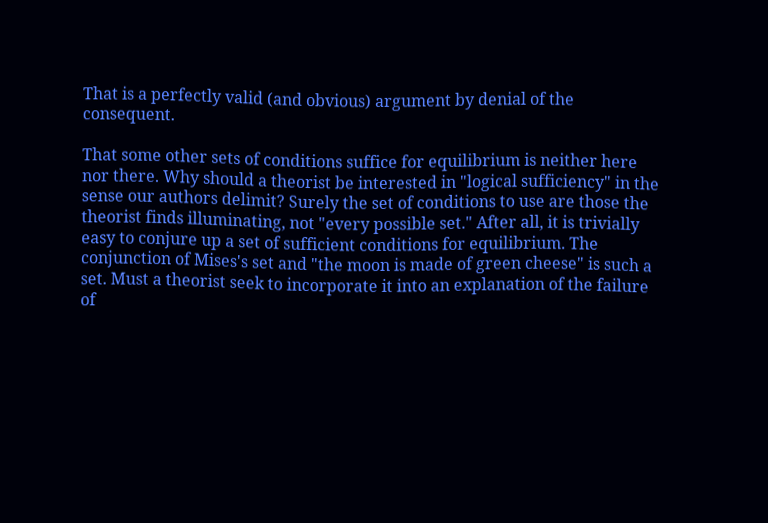That is a perfectly valid (and obvious) argument by denial of the consequent.

That some other sets of conditions suffice for equilibrium is neither here nor there. Why should a theorist be interested in "logical sufficiency" in the sense our authors delimit? Surely the set of conditions to use are those the theorist finds illuminating, not "every possible set." After all, it is trivially easy to conjure up a set of sufficient conditions for equilibrium. The conjunction of Mises's set and "the moon is made of green cheese" is such a set. Must a theorist seek to incorporate it into an explanation of the failure of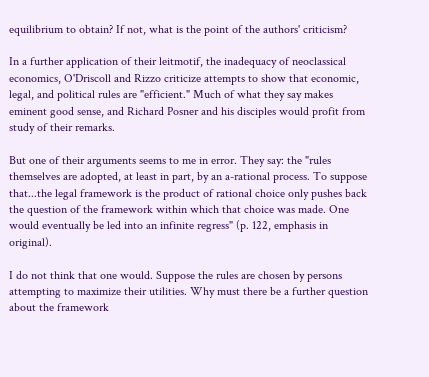equilibrium to obtain? If not, what is the point of the authors' criticism?

In a further application of their leitmotif, the inadequacy of neoclassical economics, O'Driscoll and Rizzo criticize attempts to show that economic, legal, and political rules are "efficient." Much of what they say makes eminent good sense, and Richard Posner and his disciples would profit from study of their remarks.

But one of their arguments seems to me in error. They say: the "rules themselves are adopted, at least in part, by an a-rational process. To suppose that...the legal framework is the product of rational choice only pushes back the question of the framework within which that choice was made. One would eventually be led into an infinite regress" (p. 122, emphasis in original).

I do not think that one would. Suppose the rules are chosen by persons attempting to maximize their utilities. Why must there be a further question about the framework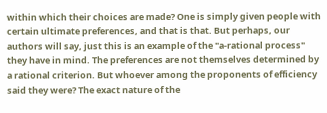within which their choices are made? One is simply given people with certain ultimate preferences, and that is that. But perhaps, our authors will say, just this is an example of the "a-rational process" they have in mind. The preferences are not themselves determined by a rational criterion. But whoever among the proponents of efficiency said they were? The exact nature of the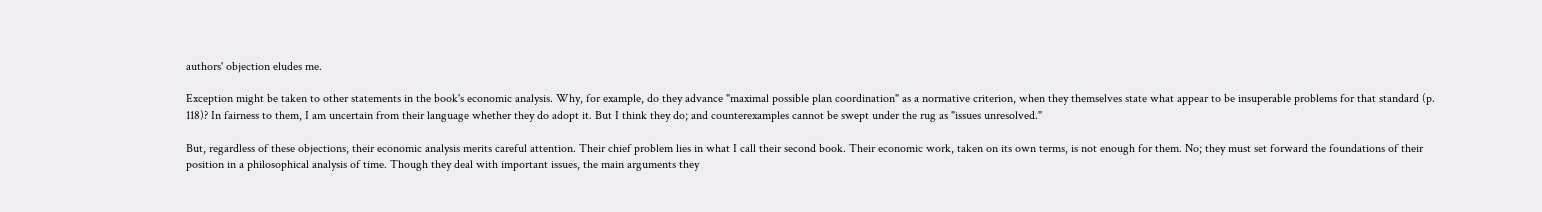authors' objection eludes me.

Exception might be taken to other statements in the book's economic analysis. Why, for example, do they advance "maximal possible plan coordination" as a normative criterion, when they themselves state what appear to be insuperable problems for that standard (p. 118)? In fairness to them, I am uncertain from their language whether they do adopt it. But I think they do; and counterexamples cannot be swept under the rug as "issues unresolved."

But, regardless of these objections, their economic analysis merits careful attention. Their chief problem lies in what I call their second book. Their economic work, taken on its own terms, is not enough for them. No; they must set forward the foundations of their position in a philosophical analysis of time. Though they deal with important issues, the main arguments they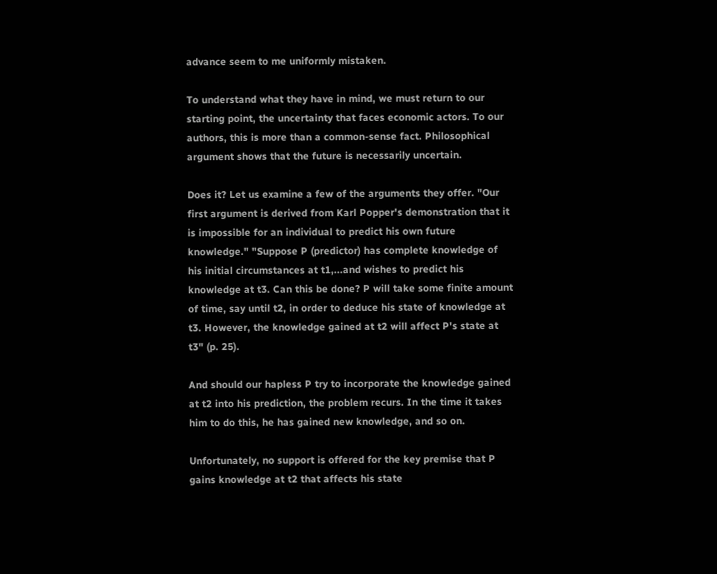advance seem to me uniformly mistaken.

To understand what they have in mind, we must return to our starting point, the uncertainty that faces economic actors. To our authors, this is more than a common-sense fact. Philosophical argument shows that the future is necessarily uncertain.

Does it? Let us examine a few of the arguments they offer. "Our first argument is derived from Karl Popper's demonstration that it is impossible for an individual to predict his own future knowledge." "Suppose P (predictor) has complete knowledge of his initial circumstances at t1,...and wishes to predict his knowledge at t3. Can this be done? P will take some finite amount of time, say until t2, in order to deduce his state of knowledge at t3. However, the knowledge gained at t2 will affect P's state at t3" (p. 25).

And should our hapless P try to incorporate the knowledge gained at t2 into his prediction, the problem recurs. In the time it takes him to do this, he has gained new knowledge, and so on.

Unfortunately, no support is offered for the key premise that P gains knowledge at t2 that affects his state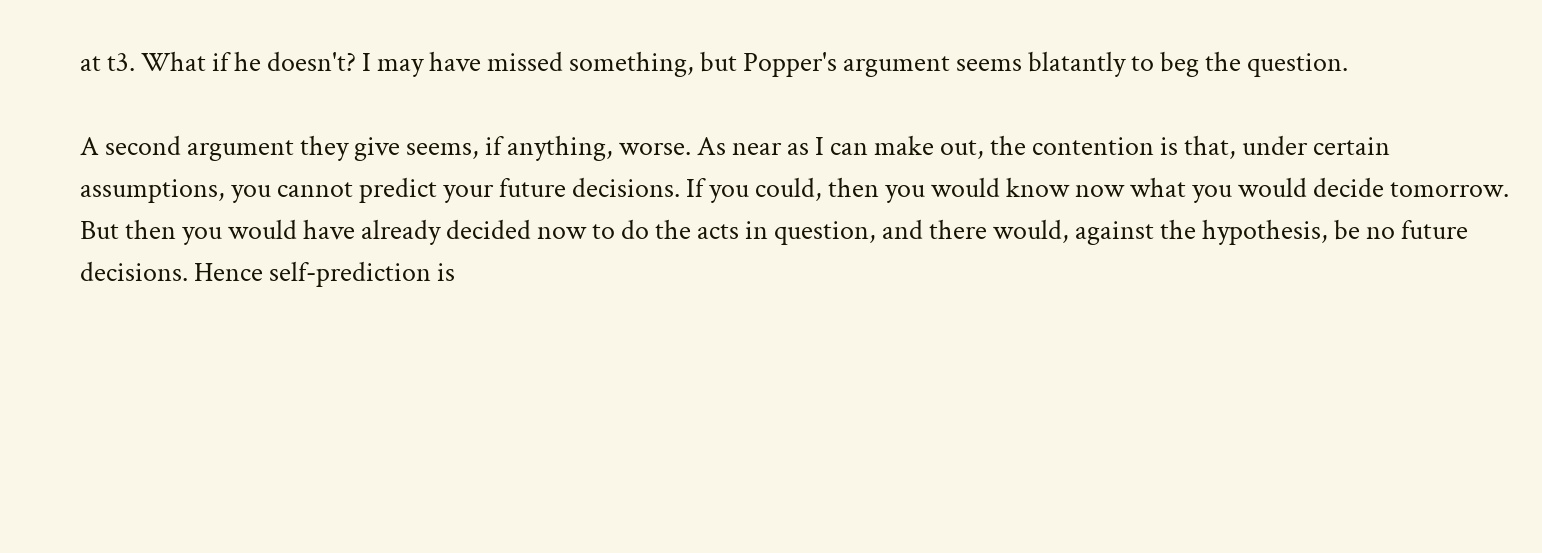at t3. What if he doesn't? I may have missed something, but Popper's argument seems blatantly to beg the question.

A second argument they give seems, if anything, worse. As near as I can make out, the contention is that, under certain assumptions, you cannot predict your future decisions. If you could, then you would know now what you would decide tomorrow. But then you would have already decided now to do the acts in question, and there would, against the hypothesis, be no future decisions. Hence self-prediction is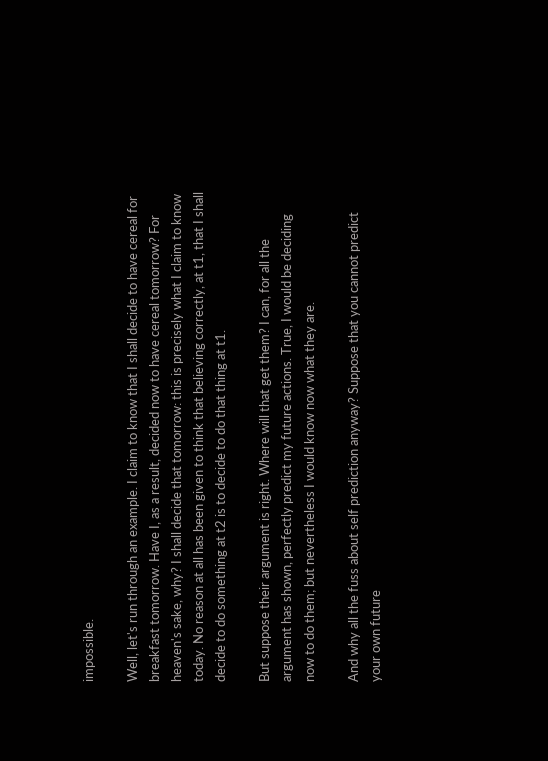impossible.

Well, let's run through an example. I claim to know that I shall decide to have cereal for breakfast tomorrow. Have I, as a result, decided now to have cereal tomorrow? For heaven's sake, why? I shall decide that tomorrow: this is precisely what I claim to know today. No reason at all has been given to think that believing correctly, at t1, that I shall decide to do something at t2 is to decide to do that thing at t1.

But suppose their argument is right. Where will that get them? I can, for all the argument has shown, perfectly predict my future actions. True, I would be deciding now to do them; but nevertheless I would know now what they are.

And why all the fuss about self prediction anyway? Suppose that you cannot predict your own future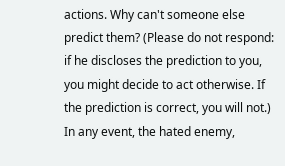actions. Why can't someone else predict them? (Please do not respond: if he discloses the prediction to you, you might decide to act otherwise. If the prediction is correct, you will not.) In any event, the hated enemy,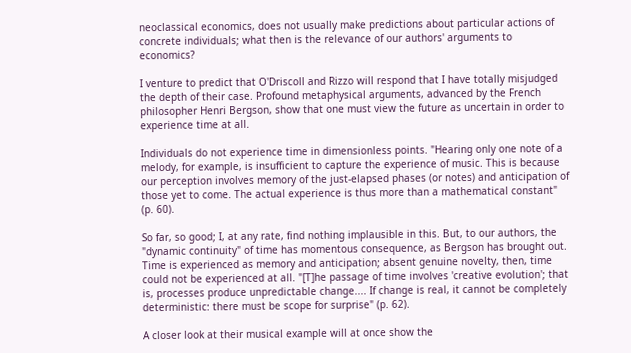neoclassical economics, does not usually make predictions about particular actions of concrete individuals; what then is the relevance of our authors' arguments to economics?

I venture to predict that O'Driscoll and Rizzo will respond that I have totally misjudged the depth of their case. Profound metaphysical arguments, advanced by the French philosopher Henri Bergson, show that one must view the future as uncertain in order to experience time at all.

Individuals do not experience time in dimensionless points. "Hearing only one note of a melody, for example, is insufficient to capture the experience of music. This is because our perception involves memory of the just-elapsed phases (or notes) and anticipation of those yet to come. The actual experience is thus more than a mathematical constant" (p. 60).

So far, so good; I, at any rate, find nothing implausible in this. But, to our authors, the "dynamic continuity" of time has momentous consequence, as Bergson has brought out. Time is experienced as memory and anticipation; absent genuine novelty, then, time could not be experienced at all. "[T]he passage of time involves 'creative evolution'; that is, processes produce unpredictable change.... If change is real, it cannot be completely deterministic: there must be scope for surprise" (p. 62).

A closer look at their musical example will at once show the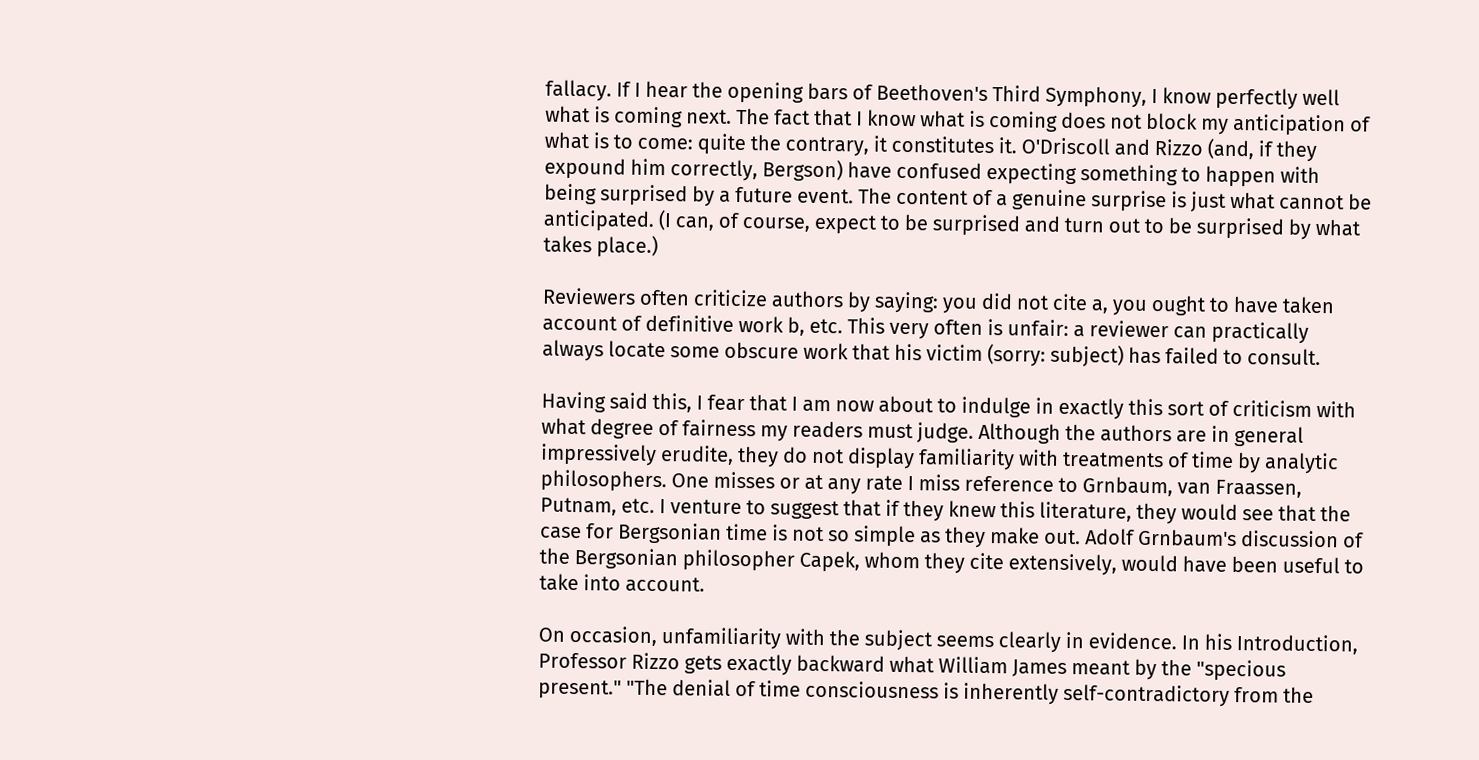fallacy. If I hear the opening bars of Beethoven's Third Symphony, I know perfectly well what is coming next. The fact that I know what is coming does not block my anticipation of what is to come: quite the contrary, it constitutes it. O'Driscoll and Rizzo (and, if they expound him correctly, Bergson) have confused expecting something to happen with being surprised by a future event. The content of a genuine surprise is just what cannot be anticipated. (I can, of course, expect to be surprised and turn out to be surprised by what takes place.)

Reviewers often criticize authors by saying: you did not cite a, you ought to have taken account of definitive work b, etc. This very often is unfair: a reviewer can practically always locate some obscure work that his victim (sorry: subject) has failed to consult.

Having said this, I fear that I am now about to indulge in exactly this sort of criticism with what degree of fairness my readers must judge. Although the authors are in general impressively erudite, they do not display familiarity with treatments of time by analytic philosophers. One misses or at any rate I miss reference to Grnbaum, van Fraassen, Putnam, etc. I venture to suggest that if they knew this literature, they would see that the case for Bergsonian time is not so simple as they make out. Adolf Grnbaum's discussion of the Bergsonian philosopher Capek, whom they cite extensively, would have been useful to take into account.

On occasion, unfamiliarity with the subject seems clearly in evidence. In his Introduction, Professor Rizzo gets exactly backward what William James meant by the "specious present." "The denial of time consciousness is inherently self-contradictory from the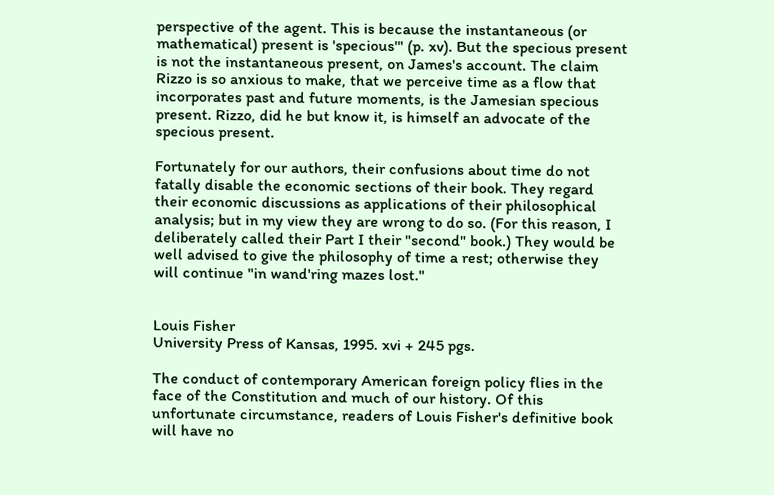perspective of the agent. This is because the instantaneous (or mathematical) present is 'specious'" (p. xv). But the specious present is not the instantaneous present, on James's account. The claim Rizzo is so anxious to make, that we perceive time as a flow that incorporates past and future moments, is the Jamesian specious present. Rizzo, did he but know it, is himself an advocate of the specious present.

Fortunately for our authors, their confusions about time do not fatally disable the economic sections of their book. They regard their economic discussions as applications of their philosophical analysis; but in my view they are wrong to do so. (For this reason, I deliberately called their Part I their "second" book.) They would be well advised to give the philosophy of time a rest; otherwise they will continue "in wand'ring mazes lost."


Louis Fisher
University Press of Kansas, 1995. xvi + 245 pgs.

The conduct of contemporary American foreign policy flies in the face of the Constitution and much of our history. Of this unfortunate circumstance, readers of Louis Fisher's definitive book will have no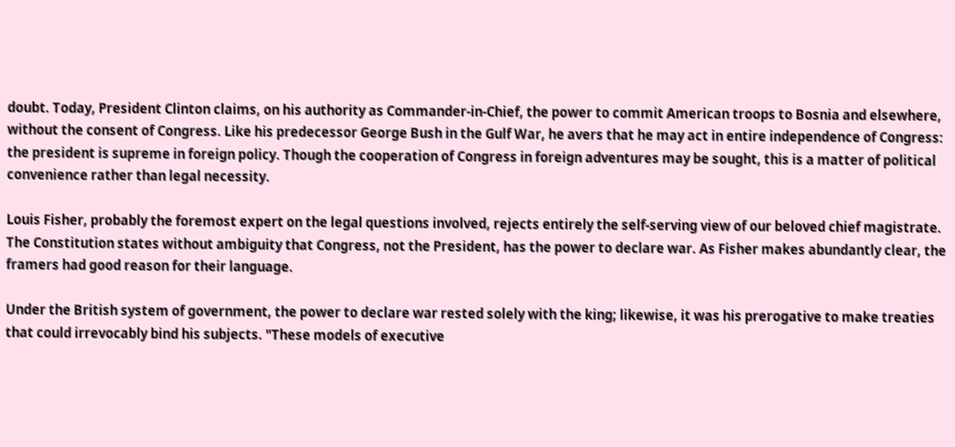doubt. Today, President Clinton claims, on his authority as Commander-in-Chief, the power to commit American troops to Bosnia and elsewhere, without the consent of Congress. Like his predecessor George Bush in the Gulf War, he avers that he may act in entire independence of Congress: the president is supreme in foreign policy. Though the cooperation of Congress in foreign adventures may be sought, this is a matter of political convenience rather than legal necessity.

Louis Fisher, probably the foremost expert on the legal questions involved, rejects entirely the self-serving view of our beloved chief magistrate. The Constitution states without ambiguity that Congress, not the President, has the power to declare war. As Fisher makes abundantly clear, the framers had good reason for their language.

Under the British system of government, the power to declare war rested solely with the king; likewise, it was his prerogative to make treaties that could irrevocably bind his subjects. "These models of executive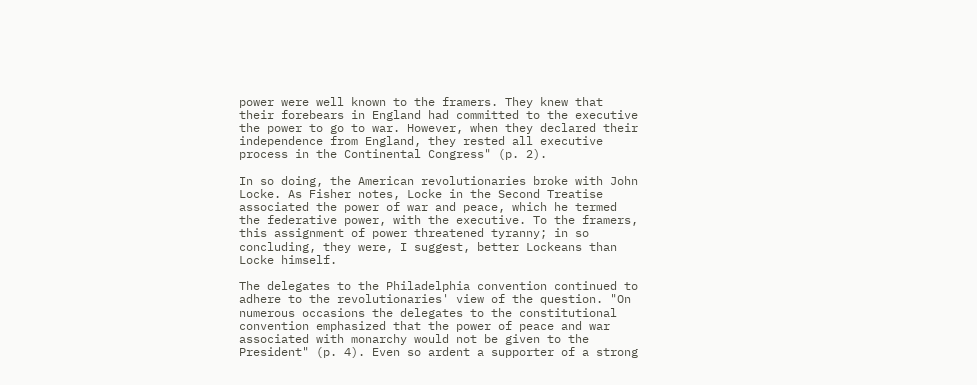power were well known to the framers. They knew that their forebears in England had committed to the executive the power to go to war. However, when they declared their independence from England, they rested all executive process in the Continental Congress" (p. 2).

In so doing, the American revolutionaries broke with John Locke. As Fisher notes, Locke in the Second Treatise associated the power of war and peace, which he termed the federative power, with the executive. To the framers, this assignment of power threatened tyranny; in so concluding, they were, I suggest, better Lockeans than Locke himself.

The delegates to the Philadelphia convention continued to adhere to the revolutionaries' view of the question. "On numerous occasions the delegates to the constitutional convention emphasized that the power of peace and war associated with monarchy would not be given to the President" (p. 4). Even so ardent a supporter of a strong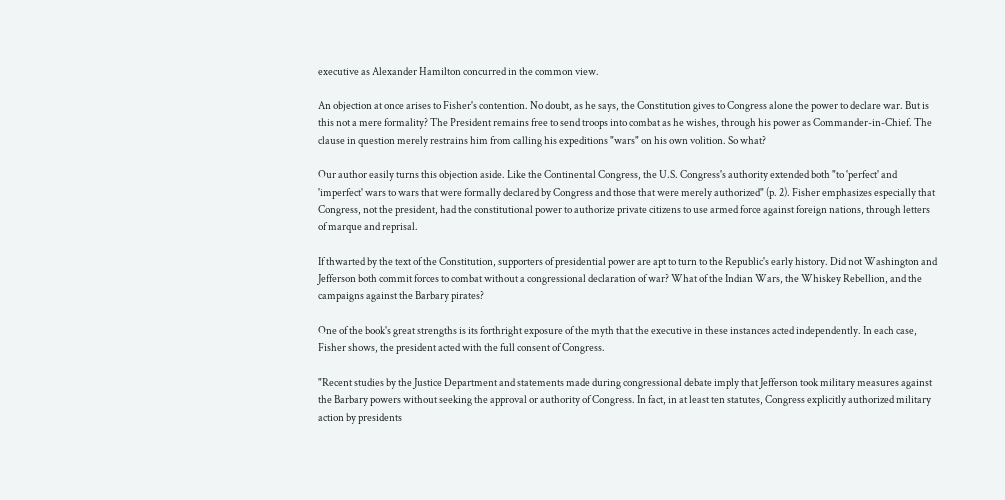executive as Alexander Hamilton concurred in the common view.

An objection at once arises to Fisher's contention. No doubt, as he says, the Constitution gives to Congress alone the power to declare war. But is this not a mere formality? The President remains free to send troops into combat as he wishes, through his power as Commander-in-Chief. The clause in question merely restrains him from calling his expeditions "wars" on his own volition. So what?

Our author easily turns this objection aside. Like the Continental Congress, the U.S. Congress's authority extended both "to 'perfect' and 'imperfect' wars to wars that were formally declared by Congress and those that were merely authorized" (p. 2). Fisher emphasizes especially that Congress, not the president, had the constitutional power to authorize private citizens to use armed force against foreign nations, through letters of marque and reprisal.

If thwarted by the text of the Constitution, supporters of presidential power are apt to turn to the Republic's early history. Did not Washington and Jefferson both commit forces to combat without a congressional declaration of war? What of the Indian Wars, the Whiskey Rebellion, and the campaigns against the Barbary pirates?

One of the book's great strengths is its forthright exposure of the myth that the executive in these instances acted independently. In each case, Fisher shows, the president acted with the full consent of Congress.

"Recent studies by the Justice Department and statements made during congressional debate imply that Jefferson took military measures against the Barbary powers without seeking the approval or authority of Congress. In fact, in at least ten statutes, Congress explicitly authorized military action by presidents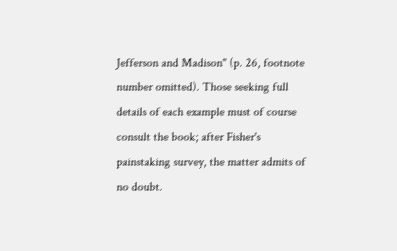Jefferson and Madison" (p. 26, footnote number omitted). Those seeking full details of each example must of course consult the book; after Fisher's painstaking survey, the matter admits of no doubt.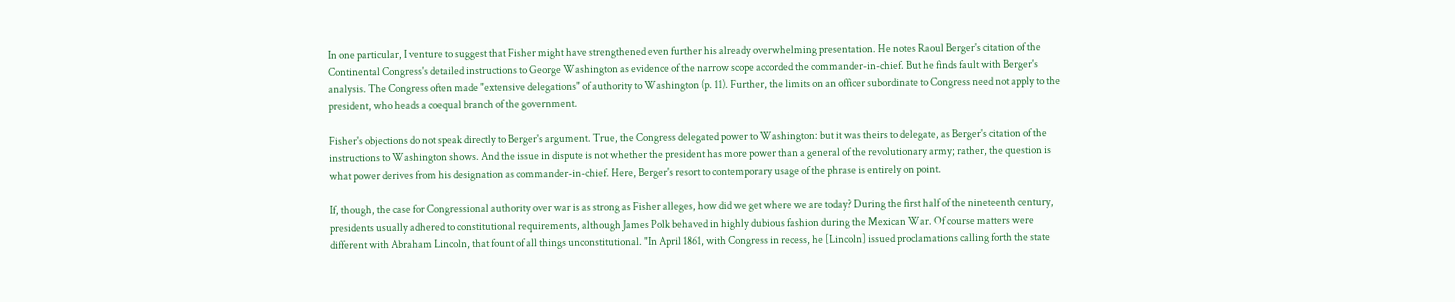In one particular, I venture to suggest that Fisher might have strengthened even further his already overwhelming presentation. He notes Raoul Berger's citation of the Continental Congress's detailed instructions to George Washington as evidence of the narrow scope accorded the commander-in-chief. But he finds fault with Berger's analysis. The Congress often made "extensive delegations" of authority to Washington (p. 11). Further, the limits on an officer subordinate to Congress need not apply to the president, who heads a coequal branch of the government.

Fisher's objections do not speak directly to Berger's argument. True, the Congress delegated power to Washington: but it was theirs to delegate, as Berger's citation of the instructions to Washington shows. And the issue in dispute is not whether the president has more power than a general of the revolutionary army; rather, the question is what power derives from his designation as commander-in-chief. Here, Berger's resort to contemporary usage of the phrase is entirely on point.

If, though, the case for Congressional authority over war is as strong as Fisher alleges, how did we get where we are today? During the first half of the nineteenth century, presidents usually adhered to constitutional requirements, although James Polk behaved in highly dubious fashion during the Mexican War. Of course matters were different with Abraham Lincoln, that fount of all things unconstitutional. "In April 1861, with Congress in recess, he [Lincoln] issued proclamations calling forth the state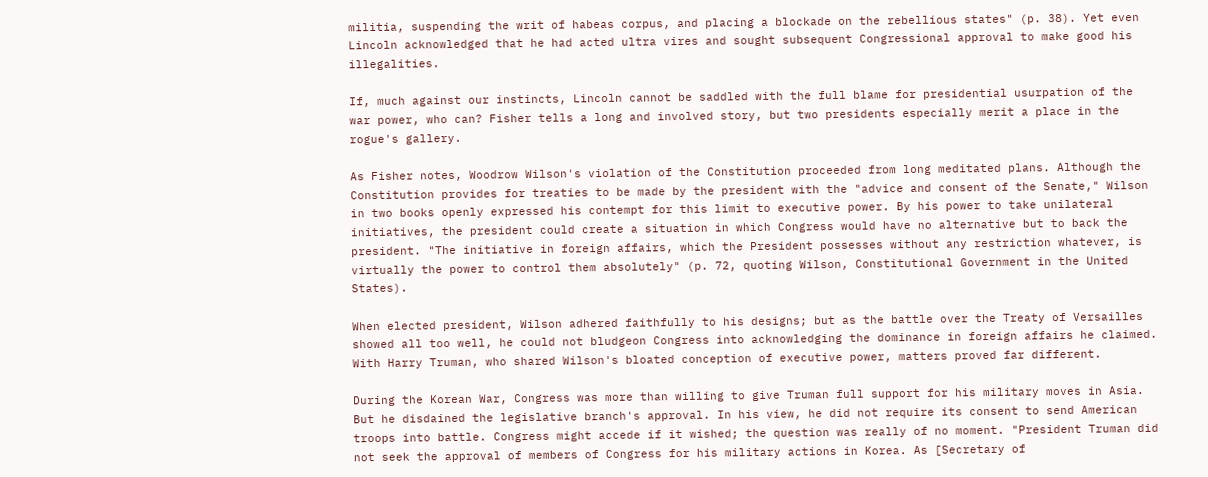militia, suspending the writ of habeas corpus, and placing a blockade on the rebellious states" (p. 38). Yet even Lincoln acknowledged that he had acted ultra vires and sought subsequent Congressional approval to make good his illegalities.

If, much against our instincts, Lincoln cannot be saddled with the full blame for presidential usurpation of the war power, who can? Fisher tells a long and involved story, but two presidents especially merit a place in the rogue's gallery.

As Fisher notes, Woodrow Wilson's violation of the Constitution proceeded from long meditated plans. Although the Constitution provides for treaties to be made by the president with the "advice and consent of the Senate," Wilson in two books openly expressed his contempt for this limit to executive power. By his power to take unilateral initiatives, the president could create a situation in which Congress would have no alternative but to back the president. "The initiative in foreign affairs, which the President possesses without any restriction whatever, is virtually the power to control them absolutely" (p. 72, quoting Wilson, Constitutional Government in the United States).

When elected president, Wilson adhered faithfully to his designs; but as the battle over the Treaty of Versailles showed all too well, he could not bludgeon Congress into acknowledging the dominance in foreign affairs he claimed. With Harry Truman, who shared Wilson's bloated conception of executive power, matters proved far different.

During the Korean War, Congress was more than willing to give Truman full support for his military moves in Asia. But he disdained the legislative branch's approval. In his view, he did not require its consent to send American troops into battle. Congress might accede if it wished; the question was really of no moment. "President Truman did not seek the approval of members of Congress for his military actions in Korea. As [Secretary of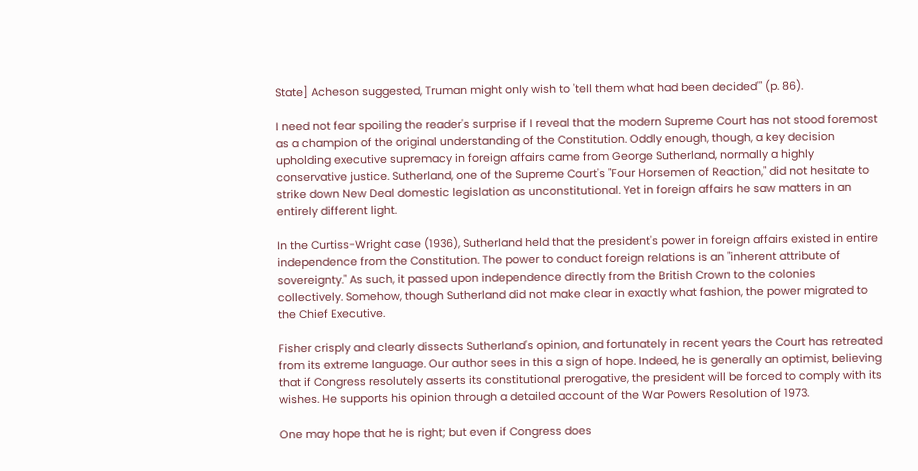State] Acheson suggested, Truman might only wish to 'tell them what had been decided'" (p. 86).

I need not fear spoiling the reader's surprise if I reveal that the modern Supreme Court has not stood foremost as a champion of the original understanding of the Constitution. Oddly enough, though, a key decision upholding executive supremacy in foreign affairs came from George Sutherland, normally a highly conservative justice. Sutherland, one of the Supreme Court's "Four Horsemen of Reaction," did not hesitate to strike down New Deal domestic legislation as unconstitutional. Yet in foreign affairs he saw matters in an entirely different light.

In the Curtiss-Wright case (1936), Sutherland held that the president's power in foreign affairs existed in entire independence from the Constitution. The power to conduct foreign relations is an "inherent attribute of sovereignty." As such, it passed upon independence directly from the British Crown to the colonies collectively. Somehow, though Sutherland did not make clear in exactly what fashion, the power migrated to the Chief Executive.

Fisher crisply and clearly dissects Sutherland's opinion, and fortunately in recent years the Court has retreated from its extreme language. Our author sees in this a sign of hope. Indeed, he is generally an optimist, believing that if Congress resolutely asserts its constitutional prerogative, the president will be forced to comply with its wishes. He supports his opinion through a detailed account of the War Powers Resolution of 1973.

One may hope that he is right; but even if Congress does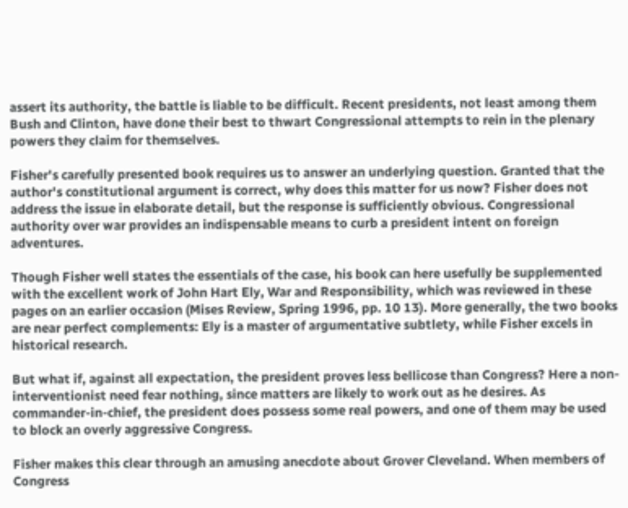assert its authority, the battle is liable to be difficult. Recent presidents, not least among them Bush and Clinton, have done their best to thwart Congressional attempts to rein in the plenary powers they claim for themselves.

Fisher's carefully presented book requires us to answer an underlying question. Granted that the author's constitutional argument is correct, why does this matter for us now? Fisher does not address the issue in elaborate detail, but the response is sufficiently obvious. Congressional authority over war provides an indispensable means to curb a president intent on foreign adventures.

Though Fisher well states the essentials of the case, his book can here usefully be supplemented with the excellent work of John Hart Ely, War and Responsibility, which was reviewed in these pages on an earlier occasion (Mises Review, Spring 1996, pp. 10 13). More generally, the two books are near perfect complements: Ely is a master of argumentative subtlety, while Fisher excels in historical research.

But what if, against all expectation, the president proves less bellicose than Congress? Here a non-interventionist need fear nothing, since matters are likely to work out as he desires. As commander-in-chief, the president does possess some real powers, and one of them may be used to block an overly aggressive Congress.

Fisher makes this clear through an amusing anecdote about Grover Cleveland. When members of Congress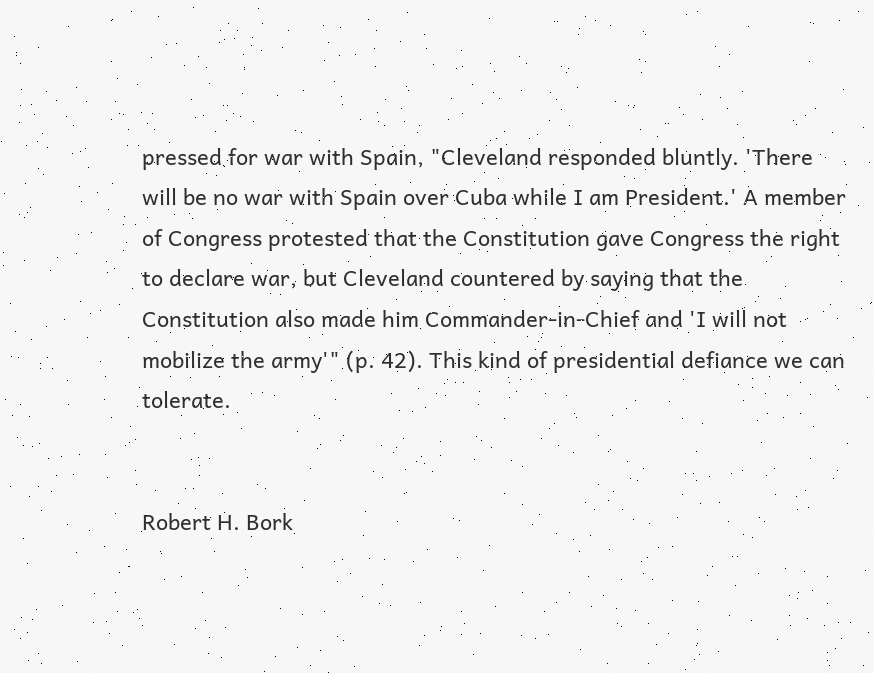pressed for war with Spain, "Cleveland responded bluntly. 'There will be no war with Spain over Cuba while I am President.' A member of Congress protested that the Constitution gave Congress the right to declare war, but Cleveland countered by saying that the Constitution also made him Commander-in-Chief and 'I will not mobilize the army'" (p. 42). This kind of presidential defiance we can tolerate.


Robert H. Bork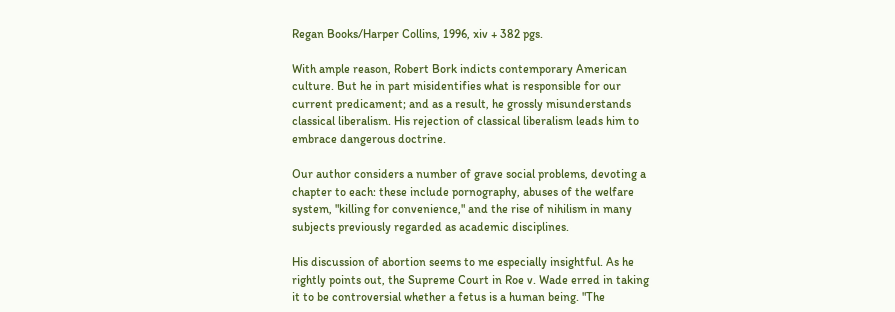Regan Books/Harper Collins, 1996, xiv + 382 pgs.

With ample reason, Robert Bork indicts contemporary American culture. But he in part misidentifies what is responsible for our current predicament; and as a result, he grossly misunderstands classical liberalism. His rejection of classical liberalism leads him to embrace dangerous doctrine.

Our author considers a number of grave social problems, devoting a chapter to each: these include pornography, abuses of the welfare system, "killing for convenience," and the rise of nihilism in many subjects previously regarded as academic disciplines.

His discussion of abortion seems to me especially insightful. As he rightly points out, the Supreme Court in Roe v. Wade erred in taking it to be controversial whether a fetus is a human being. "The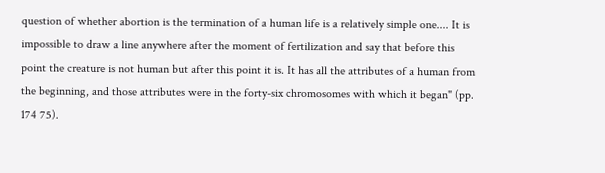question of whether abortion is the termination of a human life is a relatively simple one.... It is impossible to draw a line anywhere after the moment of fertilization and say that before this point the creature is not human but after this point it is. It has all the attributes of a human from the beginning, and those attributes were in the forty-six chromosomes with which it began" (pp. 174 75).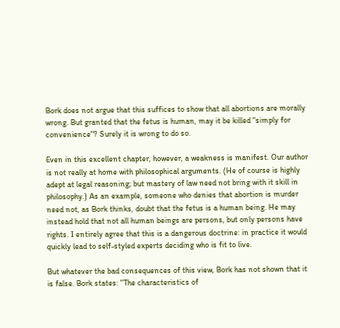Bork does not argue that this suffices to show that all abortions are morally wrong. But granted that the fetus is human, may it be killed "simply for convenience"? Surely it is wrong to do so.

Even in this excellent chapter, however, a weakness is manifest. Our author is not really at home with philosophical arguments. (He of course is highly adept at legal reasoning; but mastery of law need not bring with it skill in philosophy.) As an example, someone who denies that abortion is murder need not, as Bork thinks, doubt that the fetus is a human being. He may instead hold that not all human beings are persons, but only persons have rights. I entirely agree that this is a dangerous doctrine: in practice it would quickly lead to self-styled experts deciding who is fit to live.

But whatever the bad consequences of this view, Bork has not shown that it is false. Bork states: "The characteristics of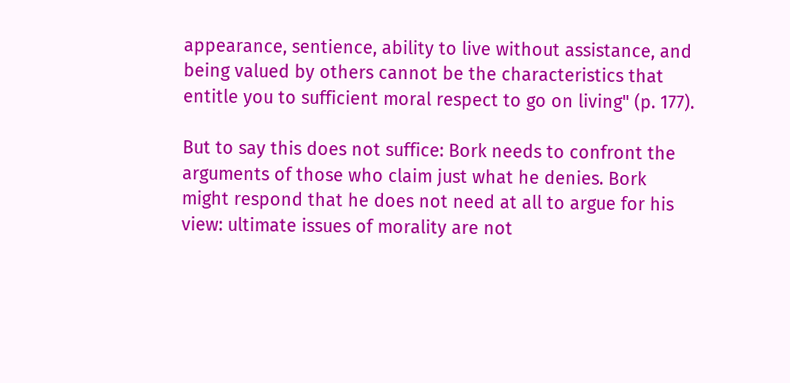appearance, sentience, ability to live without assistance, and being valued by others cannot be the characteristics that entitle you to sufficient moral respect to go on living" (p. 177).

But to say this does not suffice: Bork needs to confront the arguments of those who claim just what he denies. Bork might respond that he does not need at all to argue for his view: ultimate issues of morality are not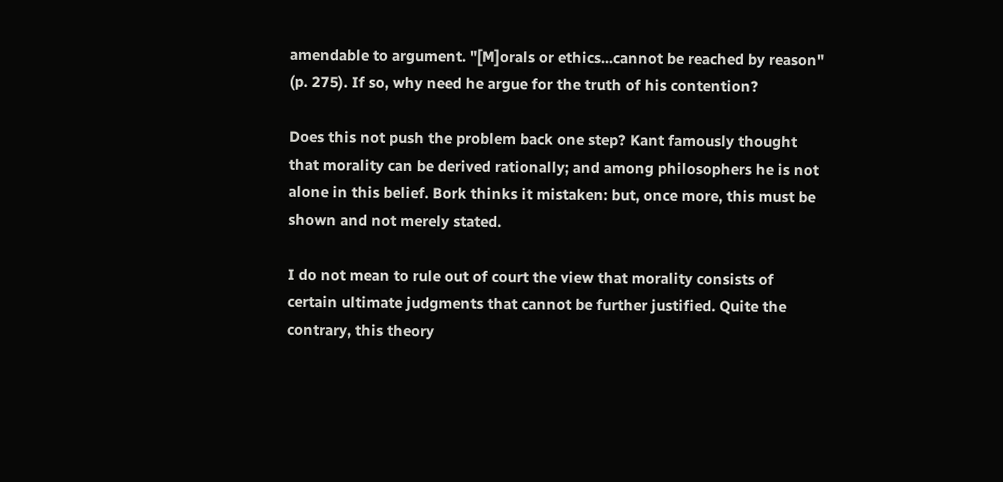amendable to argument. "[M]orals or ethics...cannot be reached by reason" (p. 275). If so, why need he argue for the truth of his contention?

Does this not push the problem back one step? Kant famously thought that morality can be derived rationally; and among philosophers he is not alone in this belief. Bork thinks it mistaken: but, once more, this must be shown and not merely stated.

I do not mean to rule out of court the view that morality consists of certain ultimate judgments that cannot be further justified. Quite the contrary, this theory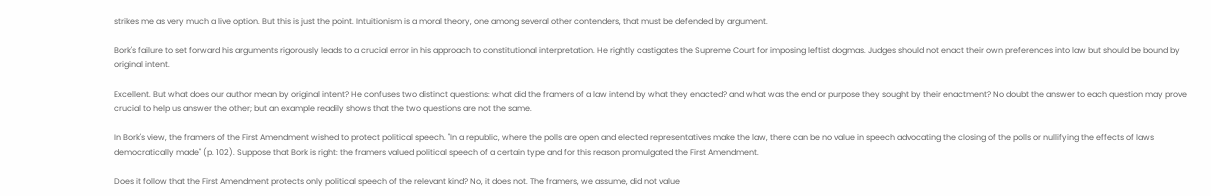strikes me as very much a live option. But this is just the point. Intuitionism is a moral theory, one among several other contenders, that must be defended by argument.

Bork's failure to set forward his arguments rigorously leads to a crucial error in his approach to constitutional interpretation. He rightly castigates the Supreme Court for imposing leftist dogmas. Judges should not enact their own preferences into law but should be bound by original intent.

Excellent. But what does our author mean by original intent? He confuses two distinct questions: what did the framers of a law intend by what they enacted? and what was the end or purpose they sought by their enactment? No doubt the answer to each question may prove crucial to help us answer the other; but an example readily shows that the two questions are not the same.

In Bork's view, the framers of the First Amendment wished to protect political speech. "In a republic, where the polls are open and elected representatives make the law, there can be no value in speech advocating the closing of the polls or nullifying the effects of laws democratically made" (p. 102). Suppose that Bork is right: the framers valued political speech of a certain type and for this reason promulgated the First Amendment.

Does it follow that the First Amendment protects only political speech of the relevant kind? No, it does not. The framers, we assume, did not value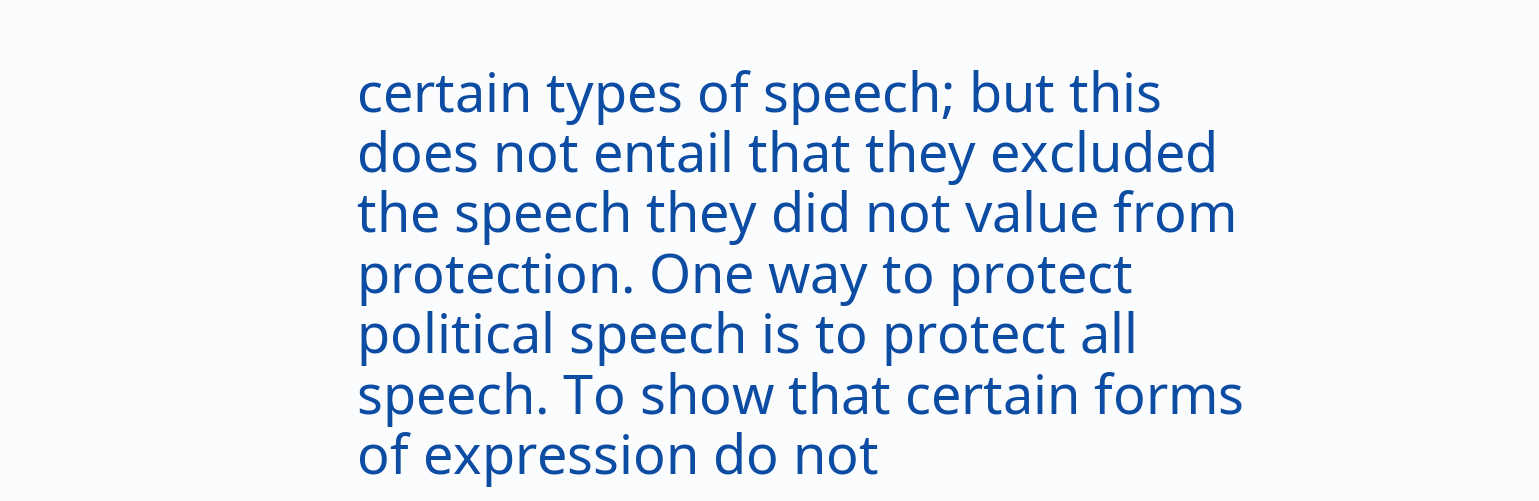certain types of speech; but this does not entail that they excluded the speech they did not value from protection. One way to protect political speech is to protect all speech. To show that certain forms of expression do not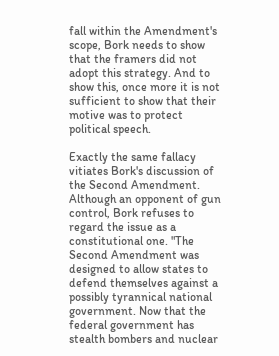fall within the Amendment's scope, Bork needs to show that the framers did not adopt this strategy. And to show this, once more it is not sufficient to show that their motive was to protect political speech.

Exactly the same fallacy vitiates Bork's discussion of the Second Amendment. Although an opponent of gun control, Bork refuses to regard the issue as a constitutional one. "The Second Amendment was designed to allow states to defend themselves against a possibly tyrannical national government. Now that the federal government has stealth bombers and nuclear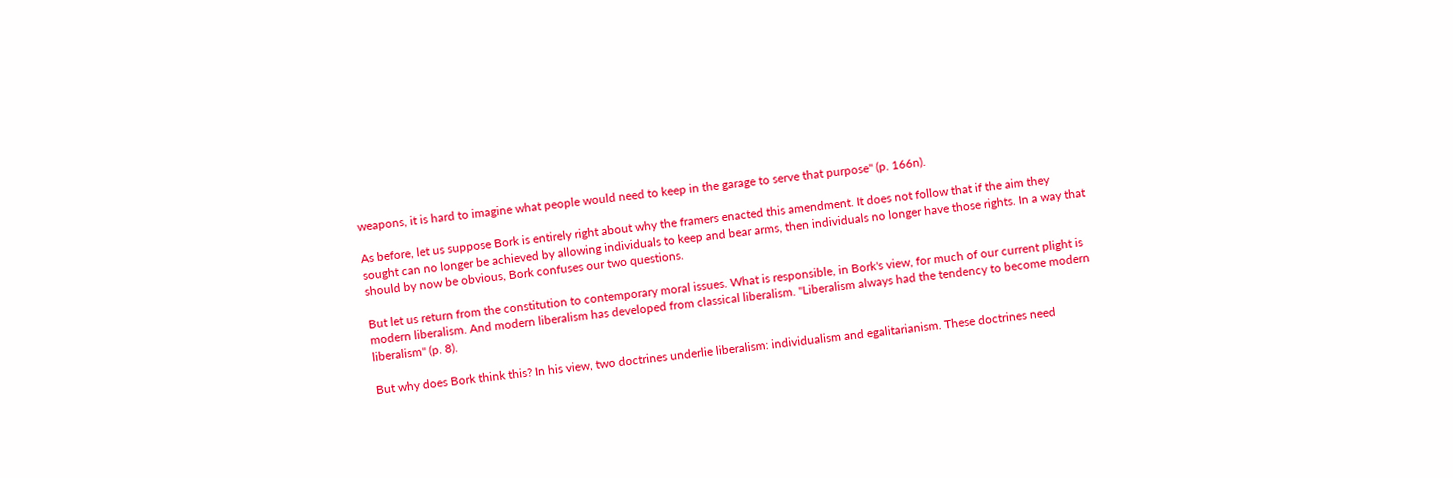weapons, it is hard to imagine what people would need to keep in the garage to serve that purpose" (p. 166n).

As before, let us suppose Bork is entirely right about why the framers enacted this amendment. It does not follow that if the aim they sought can no longer be achieved by allowing individuals to keep and bear arms, then individuals no longer have those rights. In a way that should by now be obvious, Bork confuses our two questions.

But let us return from the constitution to contemporary moral issues. What is responsible, in Bork's view, for much of our current plight is modern liberalism. And modern liberalism has developed from classical liberalism. "Liberalism always had the tendency to become modern liberalism" (p. 8).

But why does Bork think this? In his view, two doctrines underlie liberalism: individualism and egalitarianism. These doctrines need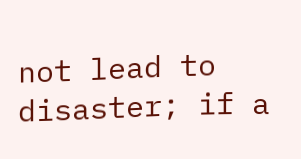not lead to disaster; if a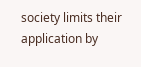society limits their application by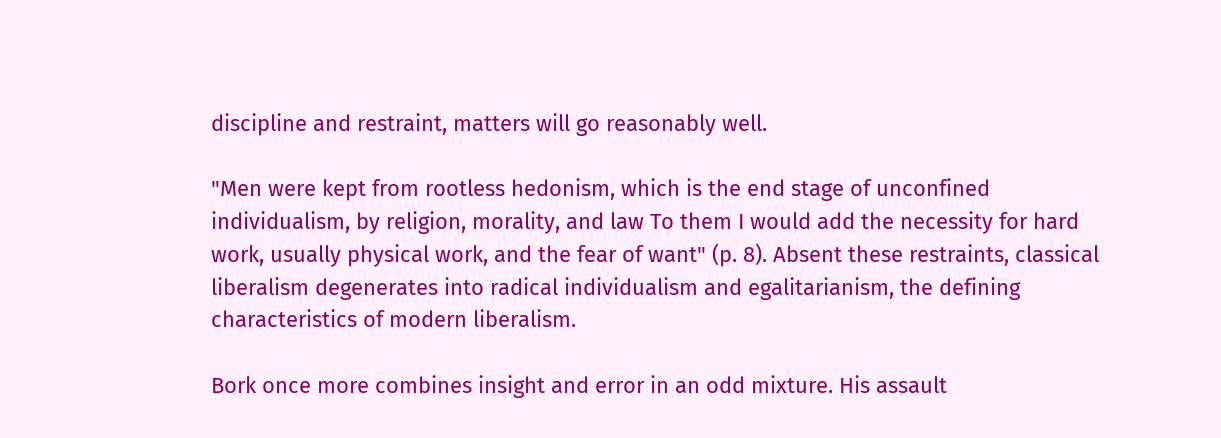discipline and restraint, matters will go reasonably well.

"Men were kept from rootless hedonism, which is the end stage of unconfined individualism, by religion, morality, and law To them I would add the necessity for hard work, usually physical work, and the fear of want" (p. 8). Absent these restraints, classical liberalism degenerates into radical individualism and egalitarianism, the defining characteristics of modern liberalism.

Bork once more combines insight and error in an odd mixture. His assault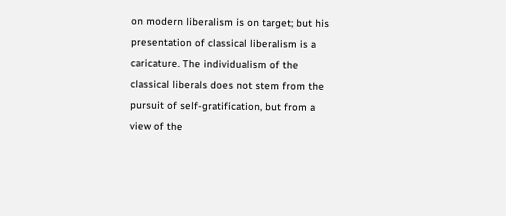on modern liberalism is on target; but his presentation of classical liberalism is a caricature. The individualism of the classical liberals does not stem from the pursuit of self-gratification, but from a view of the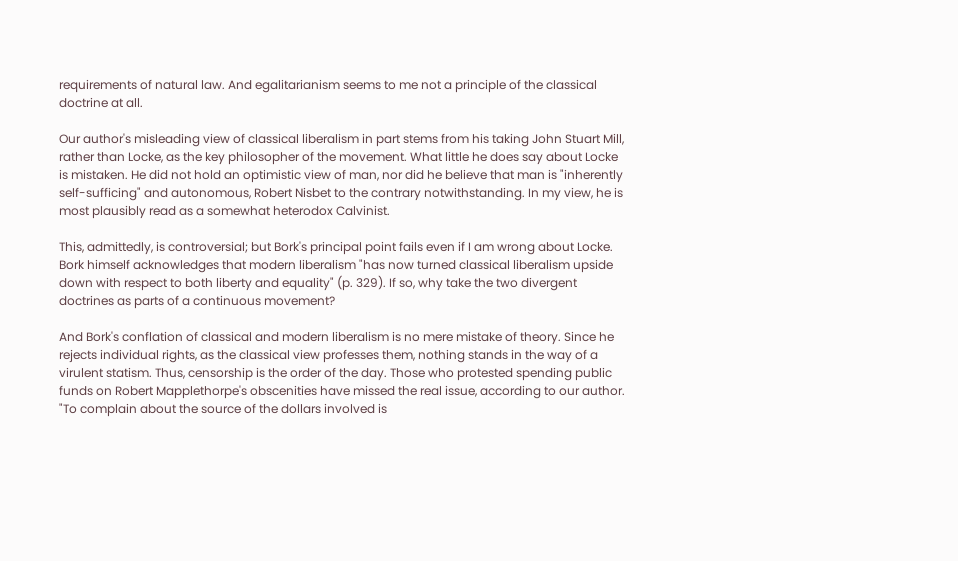requirements of natural law. And egalitarianism seems to me not a principle of the classical doctrine at all.

Our author's misleading view of classical liberalism in part stems from his taking John Stuart Mill, rather than Locke, as the key philosopher of the movement. What little he does say about Locke is mistaken. He did not hold an optimistic view of man, nor did he believe that man is "inherently self-sufficing" and autonomous, Robert Nisbet to the contrary notwithstanding. In my view, he is most plausibly read as a somewhat heterodox Calvinist.

This, admittedly, is controversial; but Bork's principal point fails even if I am wrong about Locke. Bork himself acknowledges that modern liberalism "has now turned classical liberalism upside down with respect to both liberty and equality" (p. 329). If so, why take the two divergent doctrines as parts of a continuous movement?

And Bork's conflation of classical and modern liberalism is no mere mistake of theory. Since he rejects individual rights, as the classical view professes them, nothing stands in the way of a virulent statism. Thus, censorship is the order of the day. Those who protested spending public funds on Robert Mapplethorpe's obscenities have missed the real issue, according to our author. "To complain about the source of the dollars involved is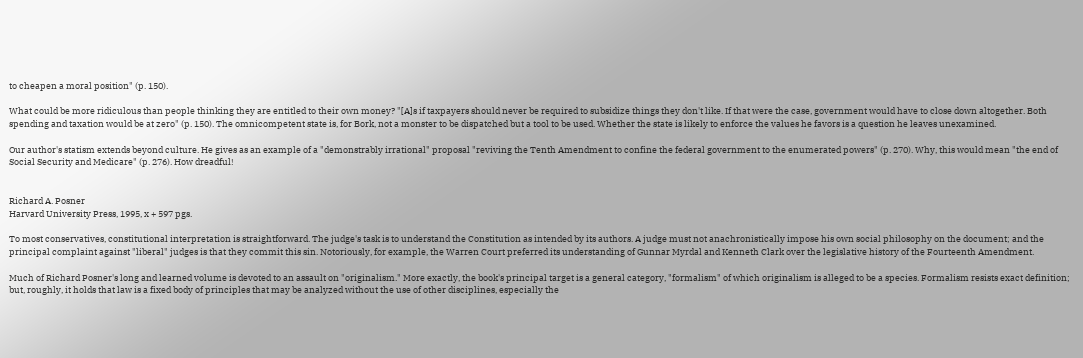to cheapen a moral position" (p. 150).

What could be more ridiculous than people thinking they are entitled to their own money? "[A]s if taxpayers should never be required to subsidize things they don't like. If that were the case, government would have to close down altogether. Both spending and taxation would be at zero" (p. 150). The omnicompetent state is, for Bork, not a monster to be dispatched but a tool to be used. Whether the state is likely to enforce the values he favors is a question he leaves unexamined.

Our author's statism extends beyond culture. He gives as an example of a "demonstrably irrational" proposal "reviving the Tenth Amendment to confine the federal government to the enumerated powers" (p. 270). Why, this would mean "the end of Social Security and Medicare" (p. 276). How dreadful!


Richard A. Posner
Harvard University Press, 1995, x + 597 pgs.

To most conservatives, constitutional interpretation is straightforward. The judge's task is to understand the Constitution as intended by its authors. A judge must not anachronistically impose his own social philosophy on the document; and the principal complaint against "liberal" judges is that they commit this sin. Notoriously, for example, the Warren Court preferred its understanding of Gunnar Myrdal and Kenneth Clark over the legislative history of the Fourteenth Amendment.

Much of Richard Posner's long and learned volume is devoted to an assault on "originalism." More exactly, the book's principal target is a general category, "formalism" of which originalism is alleged to be a species. Formalism resists exact definition; but, roughly, it holds that law is a fixed body of principles that may be analyzed without the use of other disciplines, especially the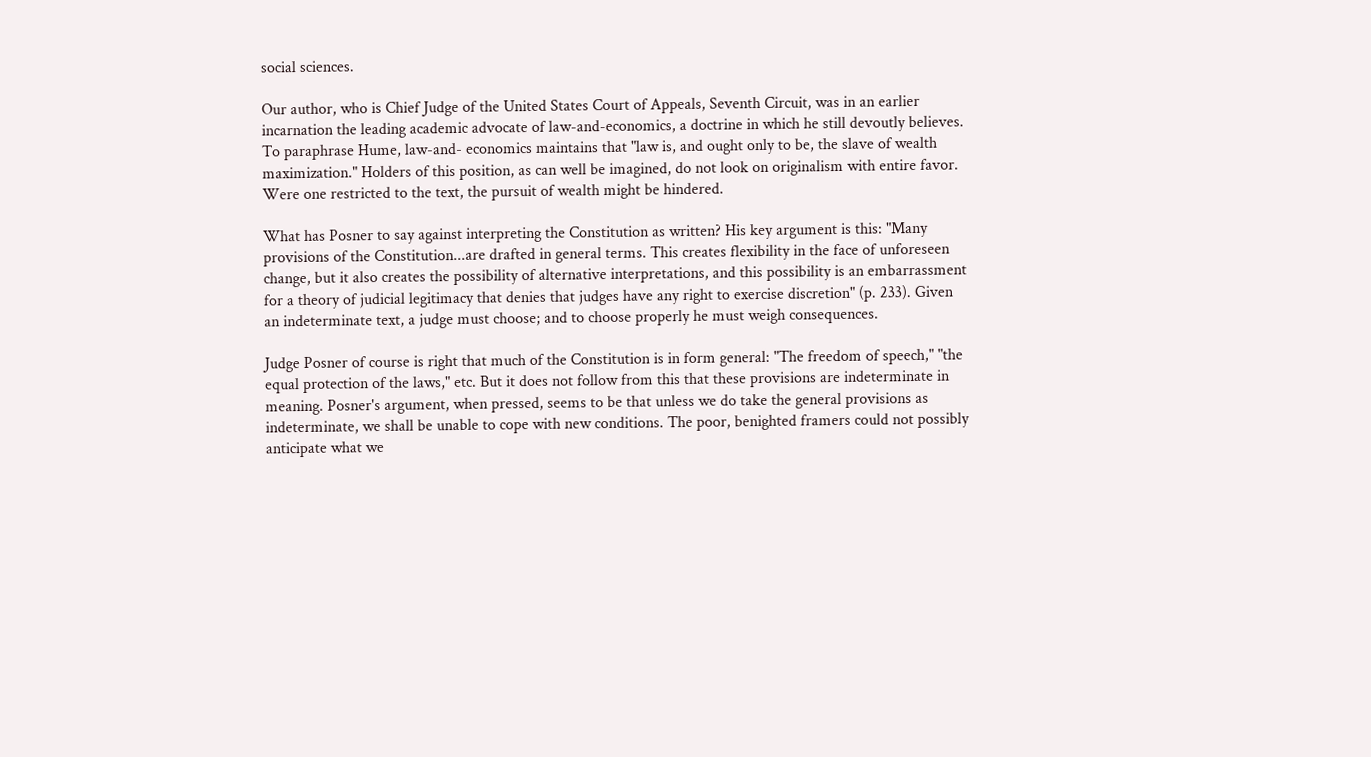social sciences.

Our author, who is Chief Judge of the United States Court of Appeals, Seventh Circuit, was in an earlier incarnation the leading academic advocate of law-and-economics, a doctrine in which he still devoutly believes. To paraphrase Hume, law-and- economics maintains that "law is, and ought only to be, the slave of wealth maximization." Holders of this position, as can well be imagined, do not look on originalism with entire favor. Were one restricted to the text, the pursuit of wealth might be hindered.

What has Posner to say against interpreting the Constitution as written? His key argument is this: "Many provisions of the Constitution...are drafted in general terms. This creates flexibility in the face of unforeseen change, but it also creates the possibility of alternative interpretations, and this possibility is an embarrassment for a theory of judicial legitimacy that denies that judges have any right to exercise discretion" (p. 233). Given an indeterminate text, a judge must choose; and to choose properly he must weigh consequences.

Judge Posner of course is right that much of the Constitution is in form general: "The freedom of speech," "the equal protection of the laws," etc. But it does not follow from this that these provisions are indeterminate in meaning. Posner's argument, when pressed, seems to be that unless we do take the general provisions as indeterminate, we shall be unable to cope with new conditions. The poor, benighted framers could not possibly anticipate what we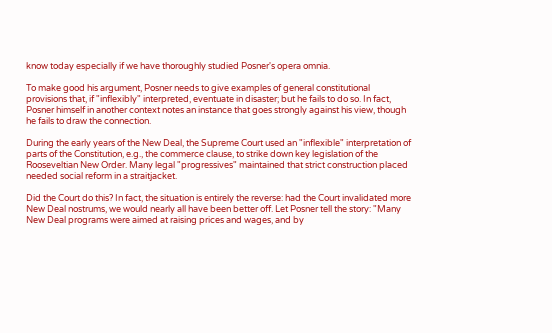know today especially if we have thoroughly studied Posner's opera omnia.

To make good his argument, Posner needs to give examples of general constitutional provisions that, if "inflexibly" interpreted, eventuate in disaster; but he fails to do so. In fact, Posner himself in another context notes an instance that goes strongly against his view, though he fails to draw the connection.

During the early years of the New Deal, the Supreme Court used an "inflexible" interpretation of parts of the Constitution, e.g., the commerce clause, to strike down key legislation of the Rooseveltian New Order. Many legal "progressives" maintained that strict construction placed needed social reform in a straitjacket.

Did the Court do this? In fact, the situation is entirely the reverse: had the Court invalidated more New Deal nostrums, we would nearly all have been better off. Let Posner tell the story: "Many New Deal programs were aimed at raising prices and wages, and by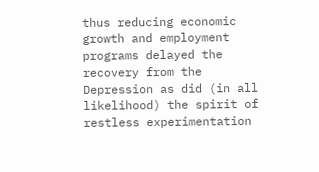thus reducing economic growth and employment programs delayed the recovery from the Depression as did (in all likelihood) the spirit of restless experimentation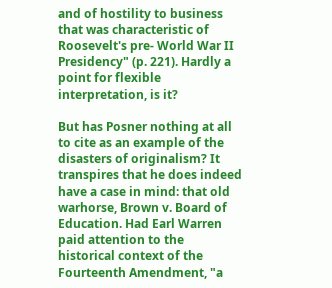and of hostility to business that was characteristic of Roosevelt's pre- World War II Presidency" (p. 221). Hardly a point for flexible interpretation, is it?

But has Posner nothing at all to cite as an example of the disasters of originalism? It transpires that he does indeed have a case in mind: that old warhorse, Brown v. Board of Education. Had Earl Warren paid attention to the historical context of the Fourteenth Amendment, "a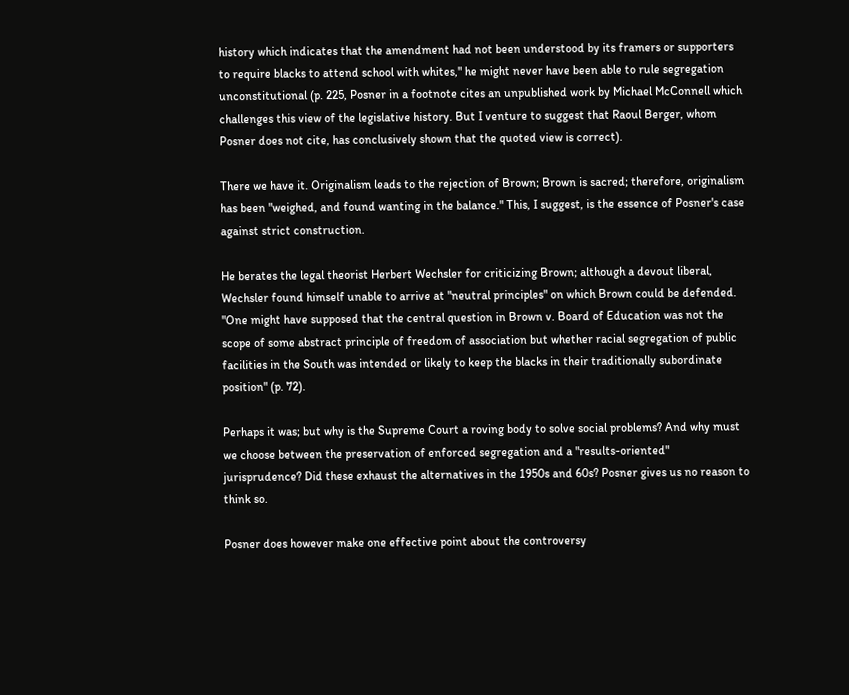history which indicates that the amendment had not been understood by its framers or supporters to require blacks to attend school with whites," he might never have been able to rule segregation unconstitutional (p. 225, Posner in a footnote cites an unpublished work by Michael McConnell which challenges this view of the legislative history. But I venture to suggest that Raoul Berger, whom Posner does not cite, has conclusively shown that the quoted view is correct).

There we have it. Originalism leads to the rejection of Brown; Brown is sacred; therefore, originalism has been "weighed, and found wanting in the balance." This, I suggest, is the essence of Posner's case against strict construction.

He berates the legal theorist Herbert Wechsler for criticizing Brown; although a devout liberal, Wechsler found himself unable to arrive at "neutral principles" on which Brown could be defended. "One might have supposed that the central question in Brown v. Board of Education was not the scope of some abstract principle of freedom of association but whether racial segregation of public facilities in the South was intended or likely to keep the blacks in their traditionally subordinate position" (p. 72).

Perhaps it was; but why is the Supreme Court a roving body to solve social problems? And why must we choose between the preservation of enforced segregation and a "results-oriented" jurisprudence? Did these exhaust the alternatives in the 1950s and 60s? Posner gives us no reason to think so.

Posner does however make one effective point about the controversy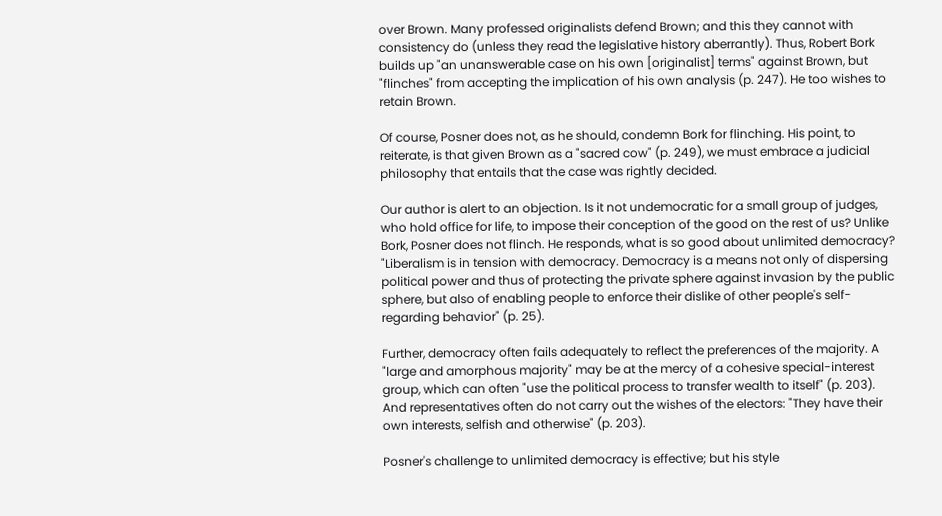over Brown. Many professed originalists defend Brown; and this they cannot with consistency do (unless they read the legislative history aberrantly). Thus, Robert Bork builds up "an unanswerable case on his own [originalist] terms" against Brown, but "flinches" from accepting the implication of his own analysis (p. 247). He too wishes to retain Brown.

Of course, Posner does not, as he should, condemn Bork for flinching. His point, to reiterate, is that given Brown as a "sacred cow" (p. 249), we must embrace a judicial philosophy that entails that the case was rightly decided.

Our author is alert to an objection. Is it not undemocratic for a small group of judges, who hold office for life, to impose their conception of the good on the rest of us? Unlike Bork, Posner does not flinch. He responds, what is so good about unlimited democracy? "Liberalism is in tension with democracy. Democracy is a means not only of dispersing political power and thus of protecting the private sphere against invasion by the public sphere, but also of enabling people to enforce their dislike of other people's self-regarding behavior" (p. 25).

Further, democracy often fails adequately to reflect the preferences of the majority. A "large and amorphous majority" may be at the mercy of a cohesive special-interest group, which can often "use the political process to transfer wealth to itself" (p. 203). And representatives often do not carry out the wishes of the electors: "They have their own interests, selfish and otherwise" (p. 203).

Posner's challenge to unlimited democracy is effective; but his style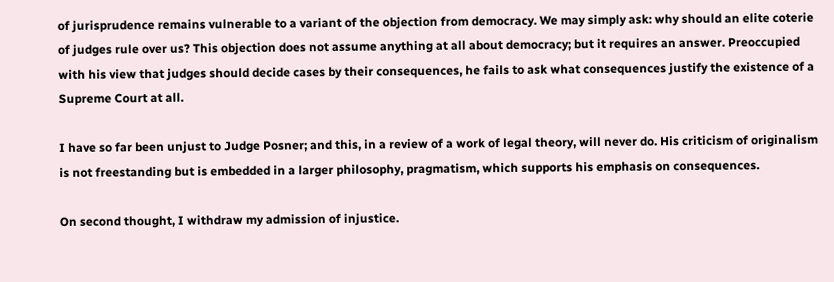of jurisprudence remains vulnerable to a variant of the objection from democracy. We may simply ask: why should an elite coterie of judges rule over us? This objection does not assume anything at all about democracy; but it requires an answer. Preoccupied with his view that judges should decide cases by their consequences, he fails to ask what consequences justify the existence of a Supreme Court at all.

I have so far been unjust to Judge Posner; and this, in a review of a work of legal theory, will never do. His criticism of originalism is not freestanding but is embedded in a larger philosophy, pragmatism, which supports his emphasis on consequences.

On second thought, I withdraw my admission of injustice.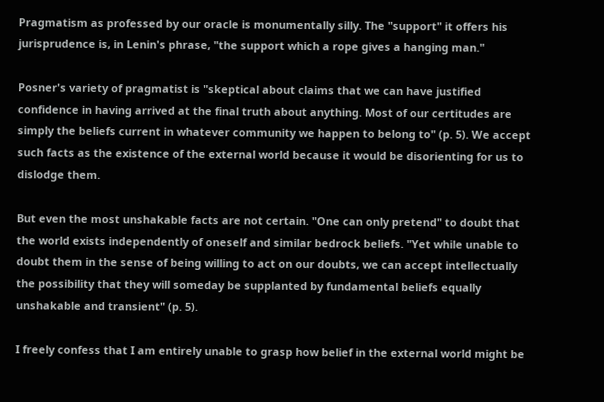Pragmatism as professed by our oracle is monumentally silly. The "support" it offers his jurisprudence is, in Lenin's phrase, "the support which a rope gives a hanging man."

Posner's variety of pragmatist is "skeptical about claims that we can have justified confidence in having arrived at the final truth about anything. Most of our certitudes are simply the beliefs current in whatever community we happen to belong to" (p. 5). We accept such facts as the existence of the external world because it would be disorienting for us to dislodge them.

But even the most unshakable facts are not certain. "One can only pretend" to doubt that the world exists independently of oneself and similar bedrock beliefs. "Yet while unable to doubt them in the sense of being willing to act on our doubts, we can accept intellectually the possibility that they will someday be supplanted by fundamental beliefs equally unshakable and transient" (p. 5).

I freely confess that I am entirely unable to grasp how belief in the external world might be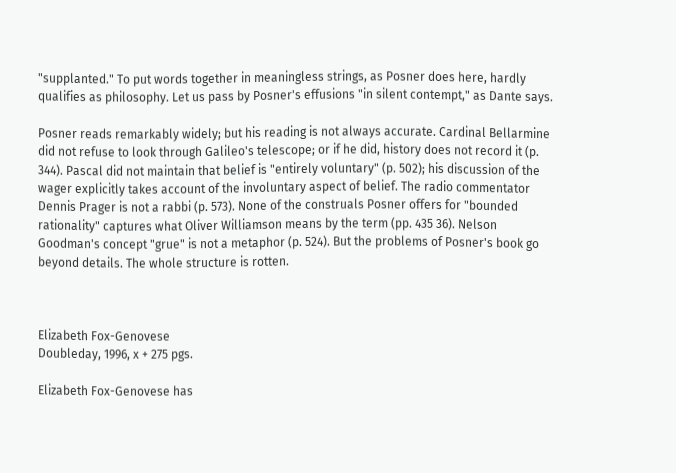"supplanted." To put words together in meaningless strings, as Posner does here, hardly qualifies as philosophy. Let us pass by Posner's effusions "in silent contempt," as Dante says.

Posner reads remarkably widely; but his reading is not always accurate. Cardinal Bellarmine did not refuse to look through Galileo's telescope; or if he did, history does not record it (p. 344). Pascal did not maintain that belief is "entirely voluntary" (p. 502); his discussion of the wager explicitly takes account of the involuntary aspect of belief. The radio commentator Dennis Prager is not a rabbi (p. 573). None of the construals Posner offers for "bounded rationality" captures what Oliver Williamson means by the term (pp. 435 36). Nelson Goodman's concept "grue" is not a metaphor (p. 524). But the problems of Posner's book go beyond details. The whole structure is rotten.



Elizabeth Fox-Genovese
Doubleday, 1996, x + 275 pgs.

Elizabeth Fox-Genovese has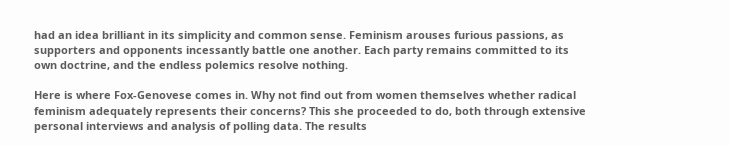had an idea brilliant in its simplicity and common sense. Feminism arouses furious passions, as supporters and opponents incessantly battle one another. Each party remains committed to its own doctrine, and the endless polemics resolve nothing.

Here is where Fox-Genovese comes in. Why not find out from women themselves whether radical feminism adequately represents their concerns? This she proceeded to do, both through extensive personal interviews and analysis of polling data. The results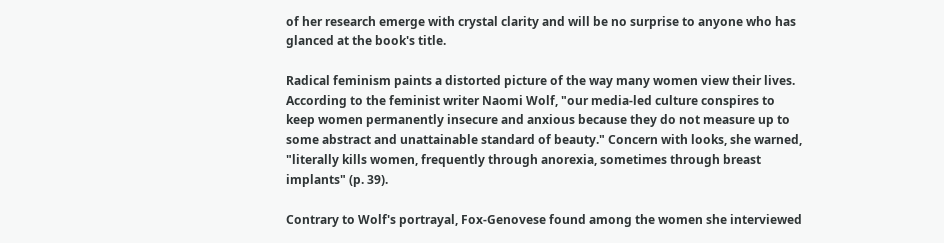of her research emerge with crystal clarity and will be no surprise to anyone who has glanced at the book's title.

Radical feminism paints a distorted picture of the way many women view their lives. According to the feminist writer Naomi Wolf, "our media-led culture conspires to keep women permanently insecure and anxious because they do not measure up to some abstract and unattainable standard of beauty." Concern with looks, she warned, "literally kills women, frequently through anorexia, sometimes through breast implants" (p. 39).

Contrary to Wolf's portrayal, Fox-Genovese found among the women she interviewed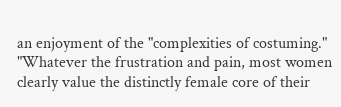an enjoyment of the "complexities of costuming." "Whatever the frustration and pain, most women clearly value the distinctly female core of their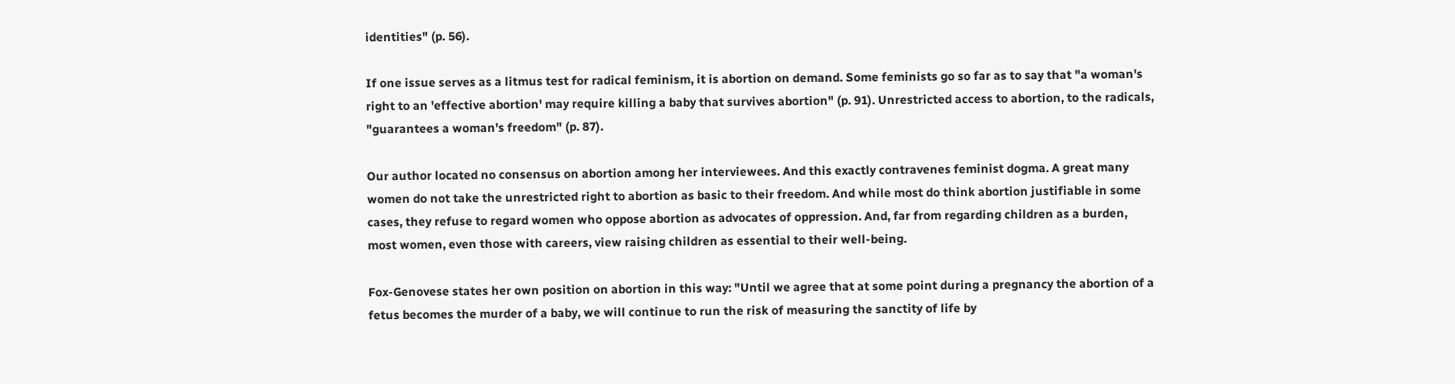identities" (p. 56).

If one issue serves as a litmus test for radical feminism, it is abortion on demand. Some feminists go so far as to say that "a woman's right to an 'effective abortion' may require killing a baby that survives abortion" (p. 91). Unrestricted access to abortion, to the radicals, "guarantees a woman's freedom" (p. 87).

Our author located no consensus on abortion among her interviewees. And this exactly contravenes feminist dogma. A great many women do not take the unrestricted right to abortion as basic to their freedom. And while most do think abortion justifiable in some cases, they refuse to regard women who oppose abortion as advocates of oppression. And, far from regarding children as a burden, most women, even those with careers, view raising children as essential to their well-being.

Fox-Genovese states her own position on abortion in this way: "Until we agree that at some point during a pregnancy the abortion of a fetus becomes the murder of a baby, we will continue to run the risk of measuring the sanctity of life by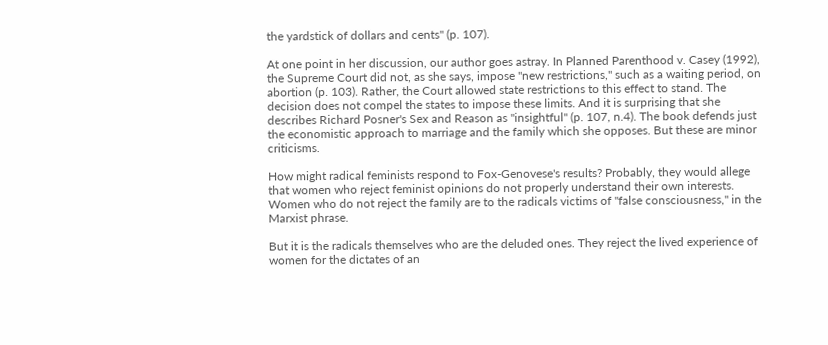the yardstick of dollars and cents" (p. 107).

At one point in her discussion, our author goes astray. In Planned Parenthood v. Casey (1992), the Supreme Court did not, as she says, impose "new restrictions," such as a waiting period, on abortion (p. 103). Rather, the Court allowed state restrictions to this effect to stand. The decision does not compel the states to impose these limits. And it is surprising that she describes Richard Posner's Sex and Reason as "insightful" (p. 107, n.4). The book defends just the economistic approach to marriage and the family which she opposes. But these are minor criticisms.

How might radical feminists respond to Fox-Genovese's results? Probably, they would allege that women who reject feminist opinions do not properly understand their own interests. Women who do not reject the family are to the radicals victims of "false consciousness," in the Marxist phrase.

But it is the radicals themselves who are the deluded ones. They reject the lived experience of women for the dictates of an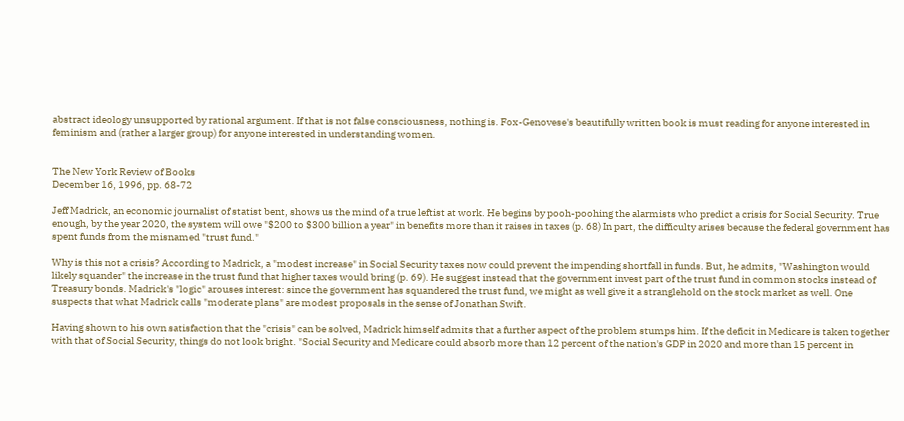abstract ideology unsupported by rational argument. If that is not false consciousness, nothing is. Fox-Genovese's beautifully written book is must reading for anyone interested in feminism and (rather a larger group) for anyone interested in understanding women.


The New York Review of Books
December 16, 1996, pp. 68-72

Jeff Madrick, an economic journalist of statist bent, shows us the mind of a true leftist at work. He begins by pooh-poohing the alarmists who predict a crisis for Social Security. True enough, by the year 2020, the system will owe "$200 to $300 billion a year" in benefits more than it raises in taxes (p. 68) In part, the difficulty arises because the federal government has spent funds from the misnamed "trust fund."

Why is this not a crisis? According to Madrick, a "modest increase" in Social Security taxes now could prevent the impending shortfall in funds. But, he admits, "Washington would likely squander" the increase in the trust fund that higher taxes would bring (p. 69). He suggest instead that the government invest part of the trust fund in common stocks instead of Treasury bonds. Madrick's "logic" arouses interest: since the government has squandered the trust fund, we might as well give it a stranglehold on the stock market as well. One suspects that what Madrick calls "moderate plans" are modest proposals in the sense of Jonathan Swift.

Having shown to his own satisfaction that the "crisis" can be solved, Madrick himself admits that a further aspect of the problem stumps him. If the deficit in Medicare is taken together with that of Social Security, things do not look bright. "Social Security and Medicare could absorb more than 12 percent of the nation's GDP in 2020 and more than 15 percent in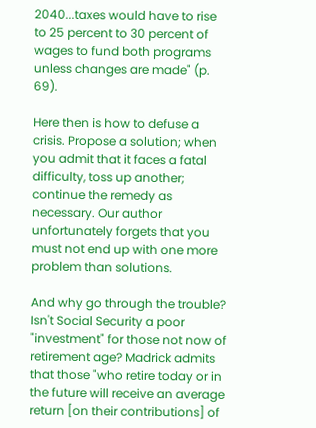2040...taxes would have to rise to 25 percent to 30 percent of wages to fund both programs unless changes are made" (p. 69).

Here then is how to defuse a crisis. Propose a solution; when you admit that it faces a fatal difficulty, toss up another; continue the remedy as necessary. Our author unfortunately forgets that you must not end up with one more problem than solutions.

And why go through the trouble? Isn't Social Security a poor "investment" for those not now of retirement age? Madrick admits that those "who retire today or in the future will receive an average return [on their contributions] of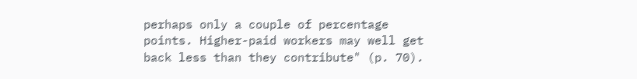perhaps only a couple of percentage points. Higher-paid workers may well get back less than they contribute" (p. 70).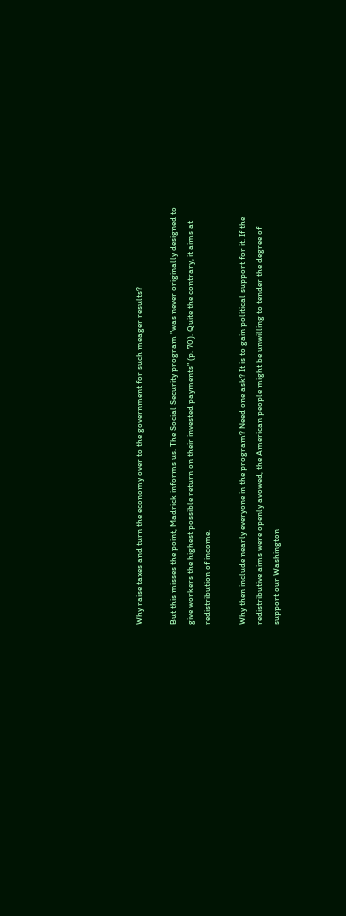Why raise taxes and turn the economy over to the government for such meager results?

But this misses the point, Madrick informs us. The Social Security program "was never originally designed to give workers the highest possible return on their invested payments" (p. 70). Quite the contrary, it aims at redistribution of income.

Why then include nearly everyone in the program? Need one ask? It is to gain political support for it. If the redistributive aims were openly avowed, the American people might be unwilling to tender the degree of support our Washington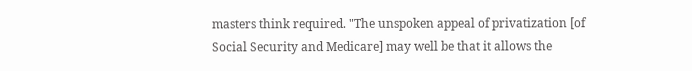masters think required. "The unspoken appeal of privatization [of Social Security and Medicare] may well be that it allows the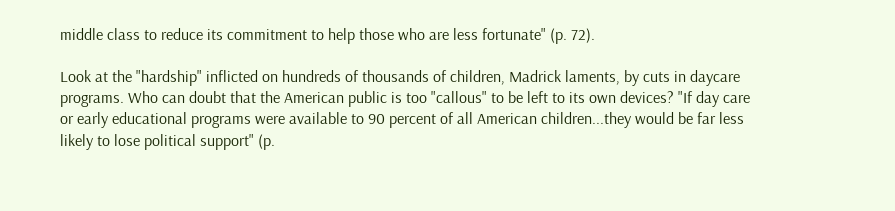middle class to reduce its commitment to help those who are less fortunate" (p. 72).

Look at the "hardship" inflicted on hundreds of thousands of children, Madrick laments, by cuts in daycare programs. Who can doubt that the American public is too "callous" to be left to its own devices? "If day care or early educational programs were available to 90 percent of all American children...they would be far less likely to lose political support" (p.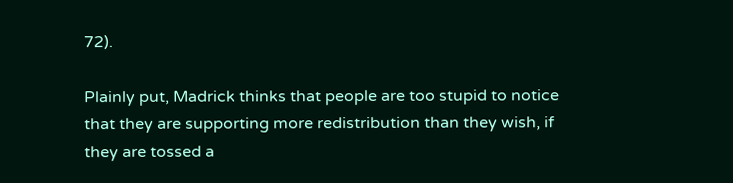72).

Plainly put, Madrick thinks that people are too stupid to notice that they are supporting more redistribution than they wish, if they are tossed a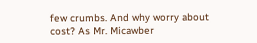few crumbs. And why worry about cost? As Mr. Micawber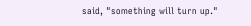said, "something will turn up."